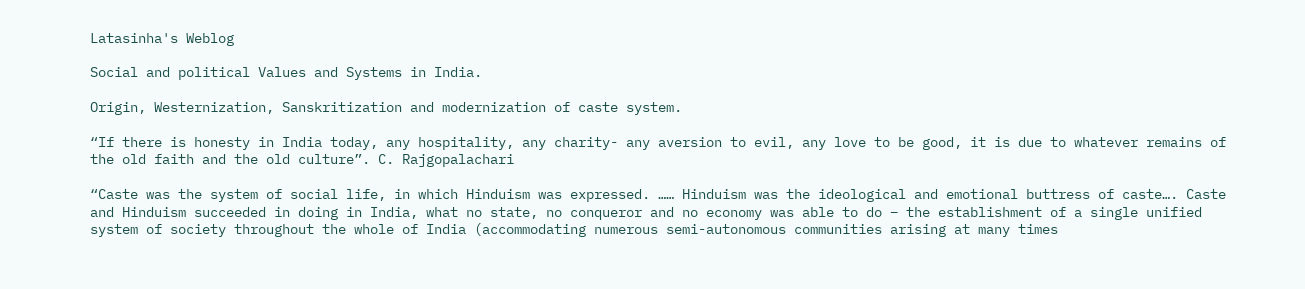Latasinha's Weblog

Social and political Values and Systems in India.

Origin, Westernization, Sanskritization and modernization of caste system.

“If there is honesty in India today, any hospitality, any charity- any aversion to evil, any love to be good, it is due to whatever remains of the old faith and the old culture”. C. Rajgopalachari

“Caste was the system of social life, in which Hinduism was expressed. …… Hinduism was the ideological and emotional buttress of caste…. Caste and Hinduism succeeded in doing in India, what no state, no conqueror and no economy was able to do – the establishment of a single unified system of society throughout the whole of India (accommodating numerous semi-autonomous communities arising at many times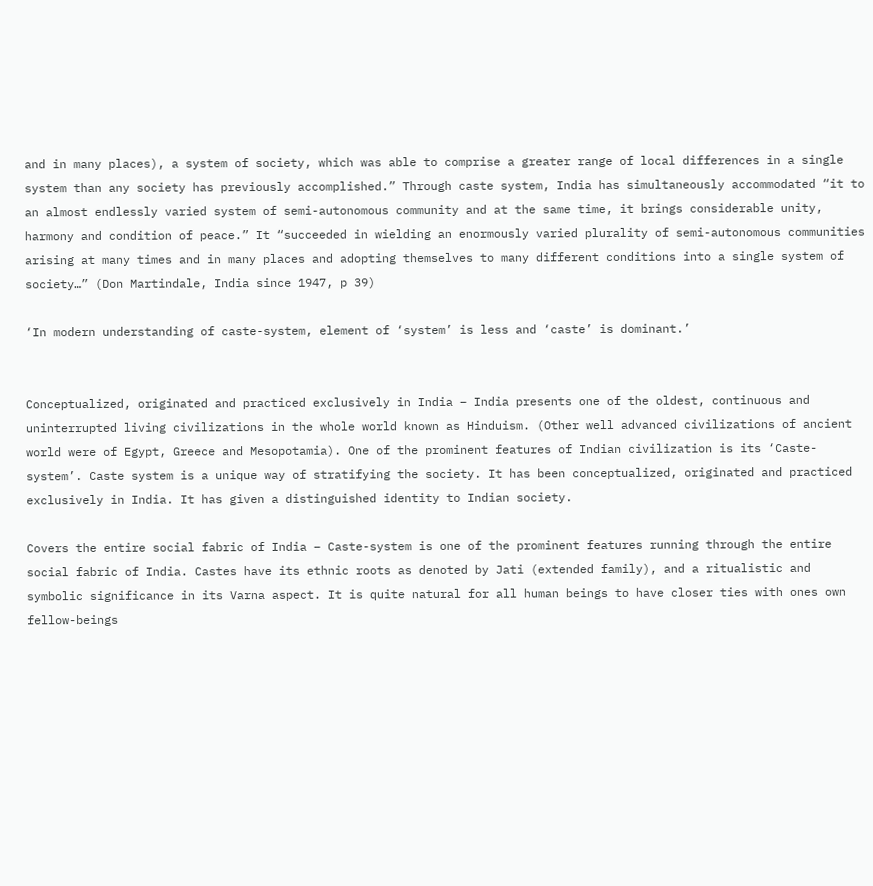and in many places), a system of society, which was able to comprise a greater range of local differences in a single system than any society has previously accomplished.” Through caste system, India has simultaneously accommodated “it to an almost endlessly varied system of semi-autonomous community and at the same time, it brings considerable unity, harmony and condition of peace.” It “succeeded in wielding an enormously varied plurality of semi-autonomous communities arising at many times and in many places and adopting themselves to many different conditions into a single system of society…” (Don Martindale, India since 1947, p 39)

‘In modern understanding of caste-system, element of ‘system’ is less and ‘caste’ is dominant.’


Conceptualized, originated and practiced exclusively in India – India presents one of the oldest, continuous and uninterrupted living civilizations in the whole world known as Hinduism. (Other well advanced civilizations of ancient world were of Egypt, Greece and Mesopotamia). One of the prominent features of Indian civilization is its ‘Caste-system’. Caste system is a unique way of stratifying the society. It has been conceptualized, originated and practiced exclusively in India. It has given a distinguished identity to Indian society.

Covers the entire social fabric of India – Caste-system is one of the prominent features running through the entire social fabric of India. Castes have its ethnic roots as denoted by Jati (extended family), and a ritualistic and symbolic significance in its Varna aspect. It is quite natural for all human beings to have closer ties with ones own fellow-beings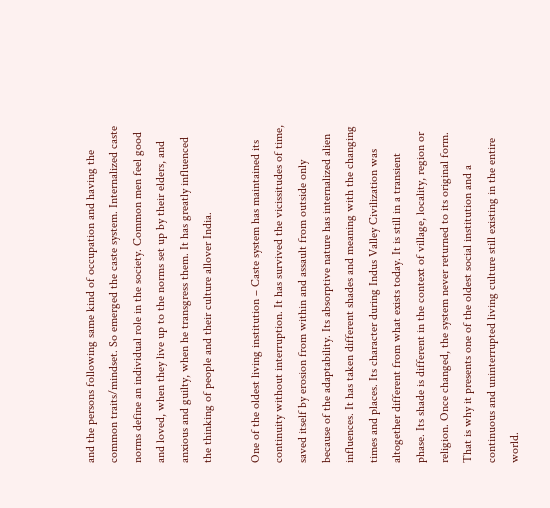and the persons following same kind of occupation and having the common traits/mindset. So emerged the caste system. Internalized caste norms define an individual role in the society. Common men feel good and loved, when they live up to the norms set up by their elders, and anxious and guilty, when he transgress them. It has greatly influenced the thinking of people and their culture allover India.

One of the oldest living institution – Caste system has maintained its continuity without interruption. It has survived the vicissitudes of time, saved itself by erosion from within and assault from outside only because of the adaptability. Its absorptive nature has internalized alien influences. It has taken different shades and meaning with the changing times and places. Its character during Indus Valley Civilization was altogether different from what exists today. It is still in a transient phase. Its shade is different in the context of village, locality, region or religion. Once changed, the system never returned to its original form. That is why it presents one of the oldest social institution and a continuous and uninterrupted living culture still existing in the entire world.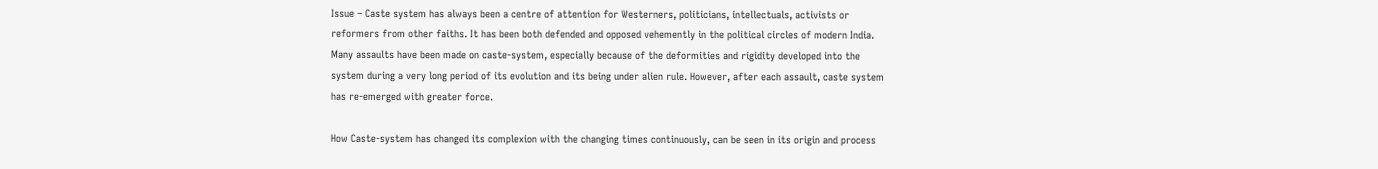Issue – Caste system has always been a centre of attention for Westerners, politicians, intellectuals, activists or reformers from other faiths. It has been both defended and opposed vehemently in the political circles of modern India. Many assaults have been made on caste-system, especially because of the deformities and rigidity developed into the system during a very long period of its evolution and its being under alien rule. However, after each assault, caste system has re-emerged with greater force.

How Caste-system has changed its complexion with the changing times continuously, can be seen in its origin and process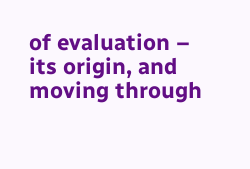of evaluation – its origin, and moving through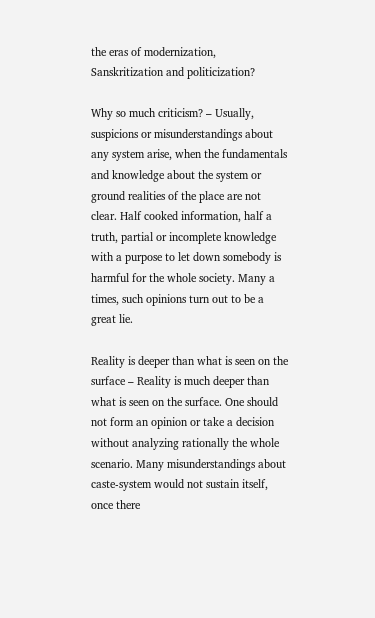the eras of modernization, Sanskritization and politicization?

Why so much criticism? – Usually, suspicions or misunderstandings about any system arise, when the fundamentals and knowledge about the system or ground realities of the place are not clear. Half cooked information, half a truth, partial or incomplete knowledge with a purpose to let down somebody is harmful for the whole society. Many a times, such opinions turn out to be a great lie.

Reality is deeper than what is seen on the surface – Reality is much deeper than what is seen on the surface. One should not form an opinion or take a decision without analyzing rationally the whole scenario. Many misunderstandings about caste-system would not sustain itself, once there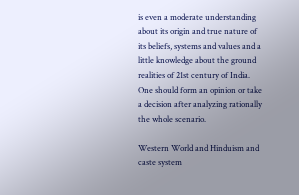is even a moderate understanding about its origin and true nature of its beliefs, systems and values and a little knowledge about the ground realities of 21st century of India. One should form an opinion or take a decision after analyzing rationally the whole scenario.

Western World and Hinduism and caste system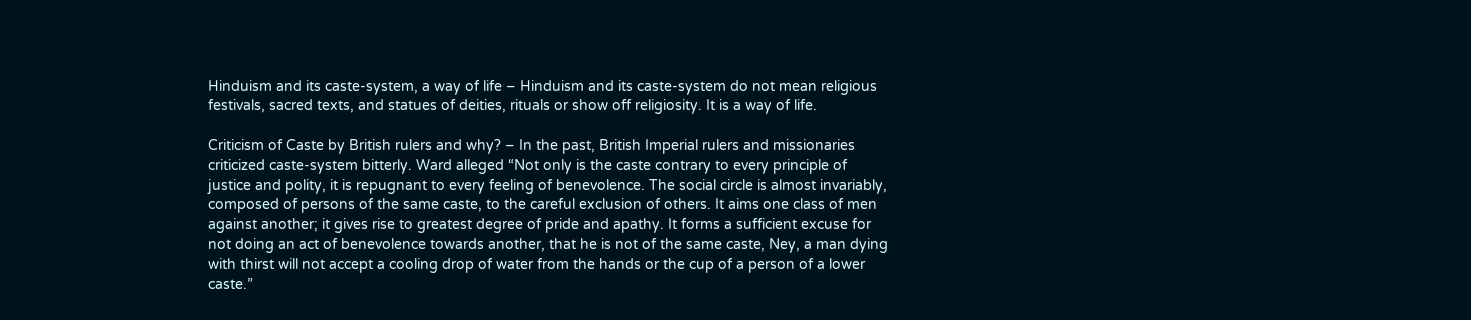Hinduism and its caste-system, a way of life – Hinduism and its caste-system do not mean religious festivals, sacred texts, and statues of deities, rituals or show off religiosity. It is a way of life.

Criticism of Caste by British rulers and why? – In the past, British Imperial rulers and missionaries criticized caste-system bitterly. Ward alleged “Not only is the caste contrary to every principle of justice and polity, it is repugnant to every feeling of benevolence. The social circle is almost invariably, composed of persons of the same caste, to the careful exclusion of others. It aims one class of men against another; it gives rise to greatest degree of pride and apathy. It forms a sufficient excuse for not doing an act of benevolence towards another, that he is not of the same caste, Ney, a man dying with thirst will not accept a cooling drop of water from the hands or the cup of a person of a lower caste.”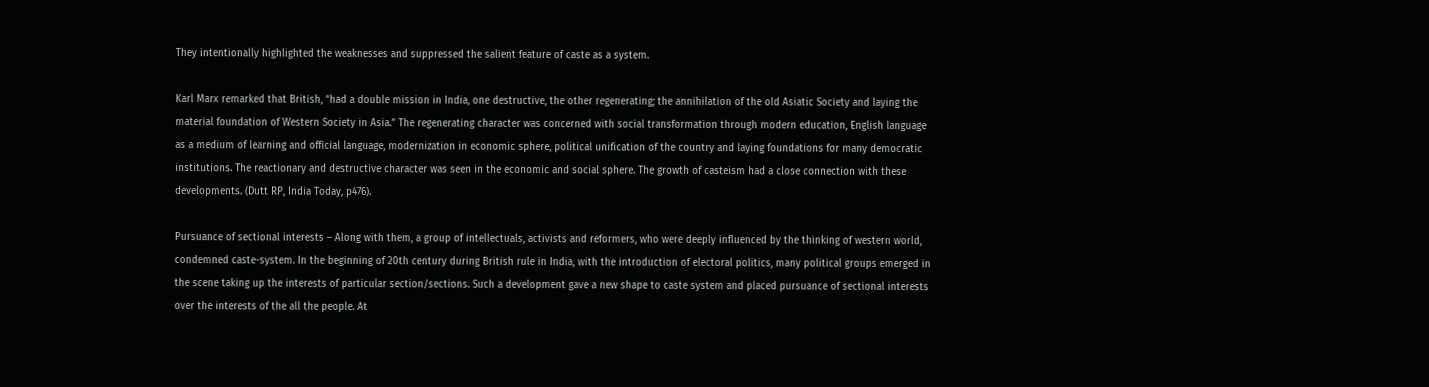They intentionally highlighted the weaknesses and suppressed the salient feature of caste as a system.

Karl Marx remarked that British, “had a double mission in India, one destructive, the other regenerating; the annihilation of the old Asiatic Society and laying the material foundation of Western Society in Asia.” The regenerating character was concerned with social transformation through modern education, English language as a medium of learning and official language, modernization in economic sphere, political unification of the country and laying foundations for many democratic institutions. The reactionary and destructive character was seen in the economic and social sphere. The growth of casteism had a close connection with these developments. (Dutt RP, India Today, p476).

Pursuance of sectional interests – Along with them, a group of intellectuals, activists and reformers, who were deeply influenced by the thinking of western world, condemned caste-system. In the beginning of 20th century during British rule in India, with the introduction of electoral politics, many political groups emerged in the scene taking up the interests of particular section/sections. Such a development gave a new shape to caste system and placed pursuance of sectional interests over the interests of the all the people. At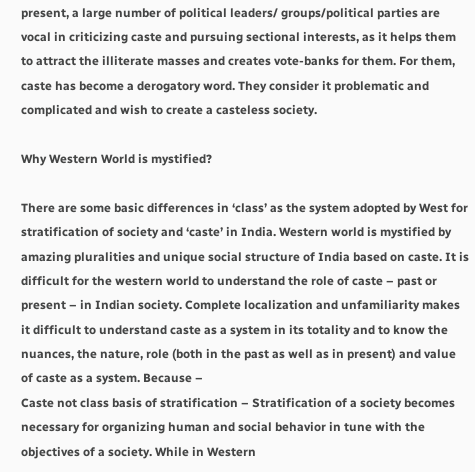present, a large number of political leaders/ groups/political parties are vocal in criticizing caste and pursuing sectional interests, as it helps them to attract the illiterate masses and creates vote-banks for them. For them, caste has become a derogatory word. They consider it problematic and complicated and wish to create a casteless society.

Why Western World is mystified?

There are some basic differences in ‘class’ as the system adopted by West for stratification of society and ‘caste’ in India. Western world is mystified by amazing pluralities and unique social structure of India based on caste. It is difficult for the western world to understand the role of caste – past or present – in Indian society. Complete localization and unfamiliarity makes it difficult to understand caste as a system in its totality and to know the nuances, the nature, role (both in the past as well as in present) and value of caste as a system. Because –
Caste not class basis of stratification – Stratification of a society becomes necessary for organizing human and social behavior in tune with the objectives of a society. While in Western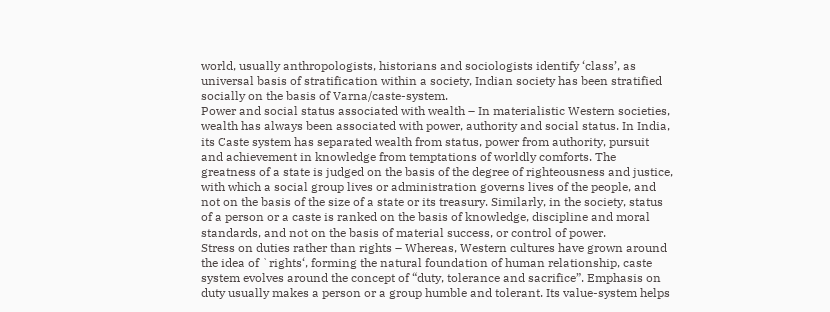world, usually anthropologists, historians and sociologists identify ‘class’, as universal basis of stratification within a society, Indian society has been stratified socially on the basis of Varna/caste-system.
Power and social status associated with wealth – In materialistic Western societies, wealth has always been associated with power, authority and social status. In India, its Caste system has separated wealth from status, power from authority, pursuit and achievement in knowledge from temptations of worldly comforts. The greatness of a state is judged on the basis of the degree of righteousness and justice, with which a social group lives or administration governs lives of the people, and not on the basis of the size of a state or its treasury. Similarly, in the society, status of a person or a caste is ranked on the basis of knowledge, discipline and moral standards, and not on the basis of material success, or control of power.
Stress on duties rather than rights – Whereas, Western cultures have grown around the idea of `rights‘, forming the natural foundation of human relationship, caste system evolves around the concept of “duty, tolerance and sacrifice”. Emphasis on duty usually makes a person or a group humble and tolerant. Its value-system helps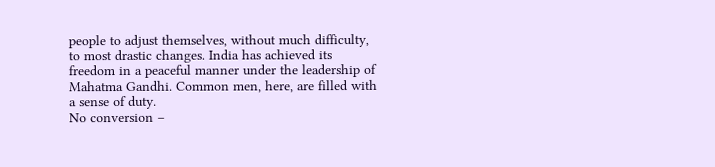people to adjust themselves, without much difficulty, to most drastic changes. India has achieved its freedom in a peaceful manner under the leadership of Mahatma Gandhi. Common men, here, are filled with a sense of duty.
No conversion –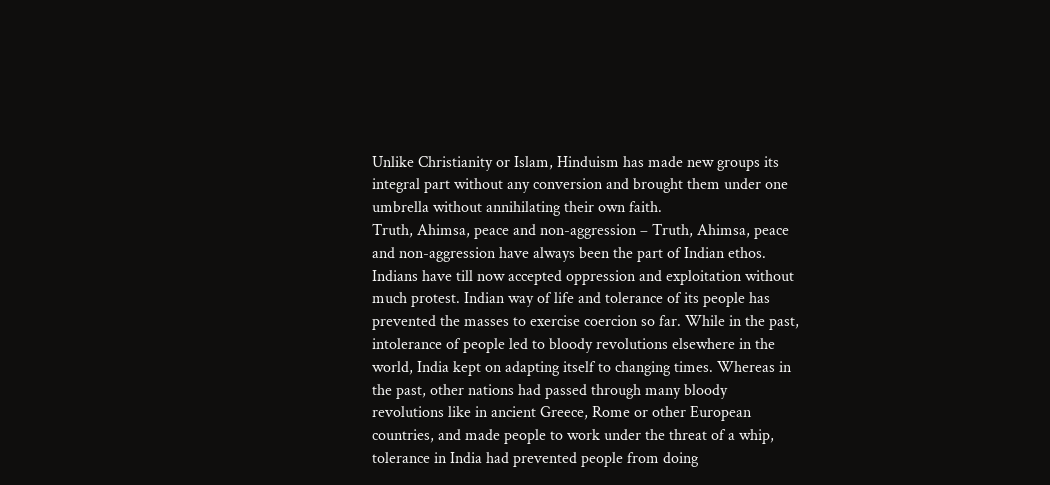Unlike Christianity or Islam, Hinduism has made new groups its integral part without any conversion and brought them under one umbrella without annihilating their own faith.
Truth, Ahimsa, peace and non-aggression – Truth, Ahimsa, peace and non-aggression have always been the part of Indian ethos. Indians have till now accepted oppression and exploitation without much protest. Indian way of life and tolerance of its people has prevented the masses to exercise coercion so far. While in the past, intolerance of people led to bloody revolutions elsewhere in the world, India kept on adapting itself to changing times. Whereas in the past, other nations had passed through many bloody revolutions like in ancient Greece, Rome or other European countries, and made people to work under the threat of a whip, tolerance in India had prevented people from doing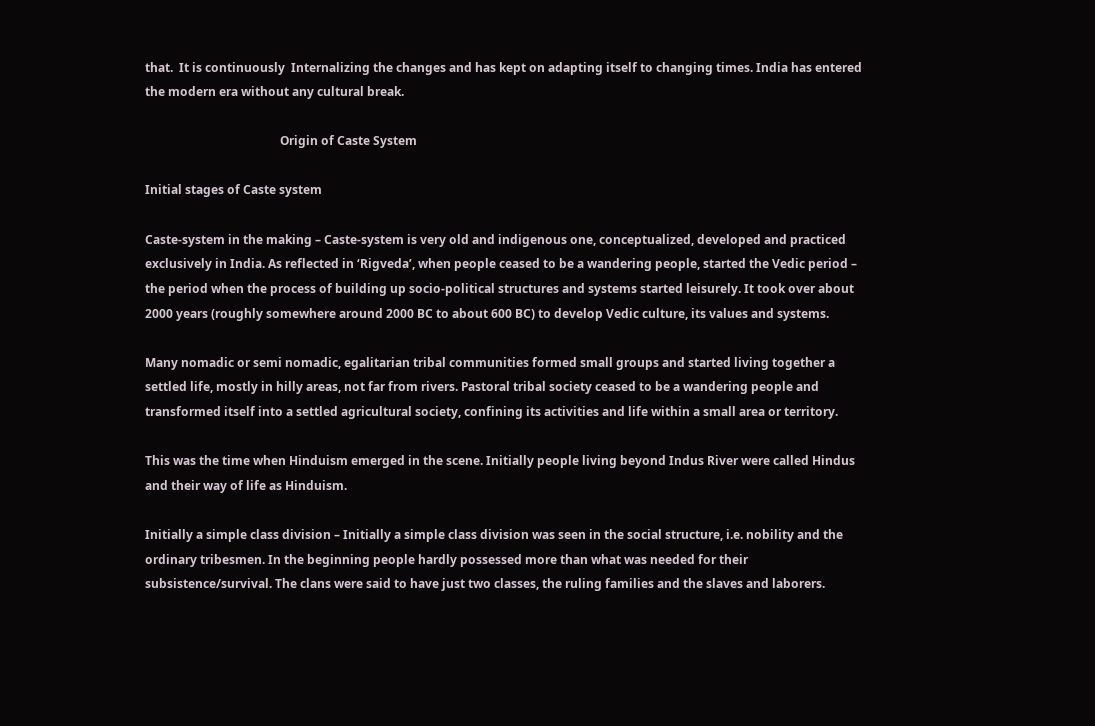that.  It is continuously  Internalizing the changes and has kept on adapting itself to changing times. India has entered the modern era without any cultural break.

                                             Origin of Caste System

Initial stages of Caste system

Caste-system in the making – Caste-system is very old and indigenous one, conceptualized, developed and practiced exclusively in India. As reflected in ‘Rigveda’, when people ceased to be a wandering people, started the Vedic period – the period when the process of building up socio-political structures and systems started leisurely. It took over about 2000 years (roughly somewhere around 2000 BC to about 600 BC) to develop Vedic culture, its values and systems.

Many nomadic or semi nomadic, egalitarian tribal communities formed small groups and started living together a settled life, mostly in hilly areas, not far from rivers. Pastoral tribal society ceased to be a wandering people and transformed itself into a settled agricultural society, confining its activities and life within a small area or territory.

This was the time when Hinduism emerged in the scene. Initially people living beyond Indus River were called Hindus and their way of life as Hinduism.

Initially a simple class division – Initially a simple class division was seen in the social structure, i.e. nobility and the ordinary tribesmen. In the beginning people hardly possessed more than what was needed for their subsistence/survival. The clans were said to have just two classes, the ruling families and the slaves and laborers.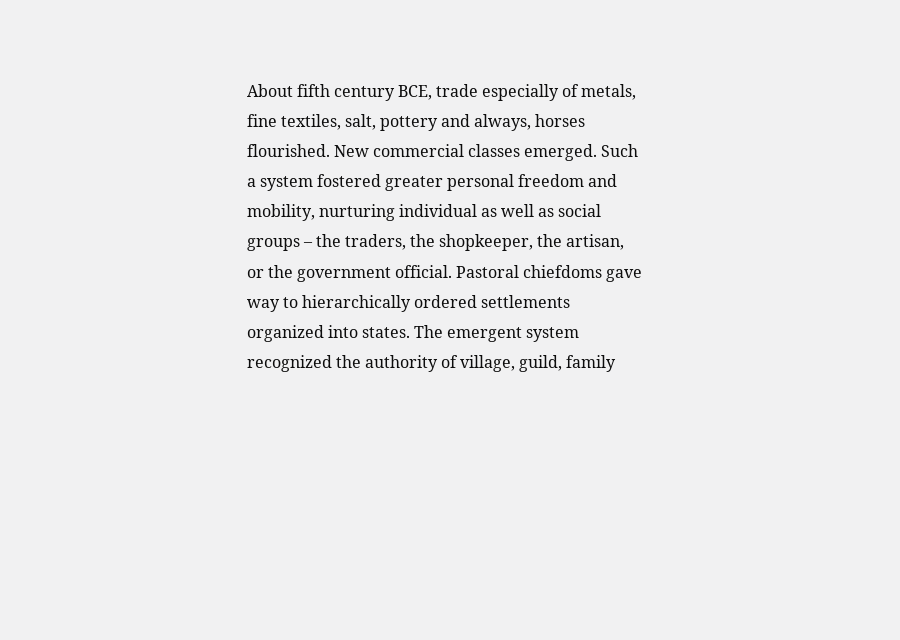About fifth century BCE, trade especially of metals, fine textiles, salt, pottery and always, horses flourished. New commercial classes emerged. Such a system fostered greater personal freedom and mobility, nurturing individual as well as social groups – the traders, the shopkeeper, the artisan, or the government official. Pastoral chiefdoms gave way to hierarchically ordered settlements organized into states. The emergent system recognized the authority of village, guild, family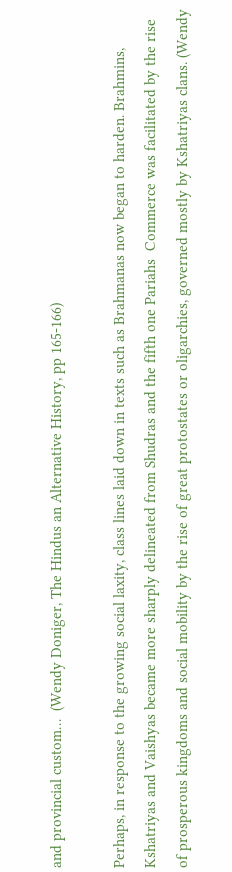and provincial custom…  (Wendy Doniger, The Hindus an Alternative History, pp 165-166)

Perhaps, in response to the growing social laxity, class lines laid down in texts such as Brahmanas now began to harden. Brahmins, Kshatriyas and Vaishyas became more sharply delineated from Shudras and the fifth one Pariahs  Commerce was facilitated by the rise of prosperous kingdoms and social mobility by the rise of great protostates or oligarchies, governed mostly by Kshatriyas clans. (Wendy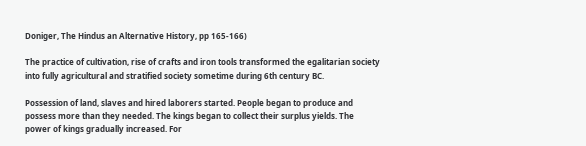Doniger, The Hindus an Alternative History, pp 165-166)

The practice of cultivation, rise of crafts and iron tools transformed the egalitarian society into fully agricultural and stratified society sometime during 6th century BC.

Possession of land, slaves and hired laborers started. People began to produce and possess more than they needed. The kings began to collect their surplus yields. The power of kings gradually increased. For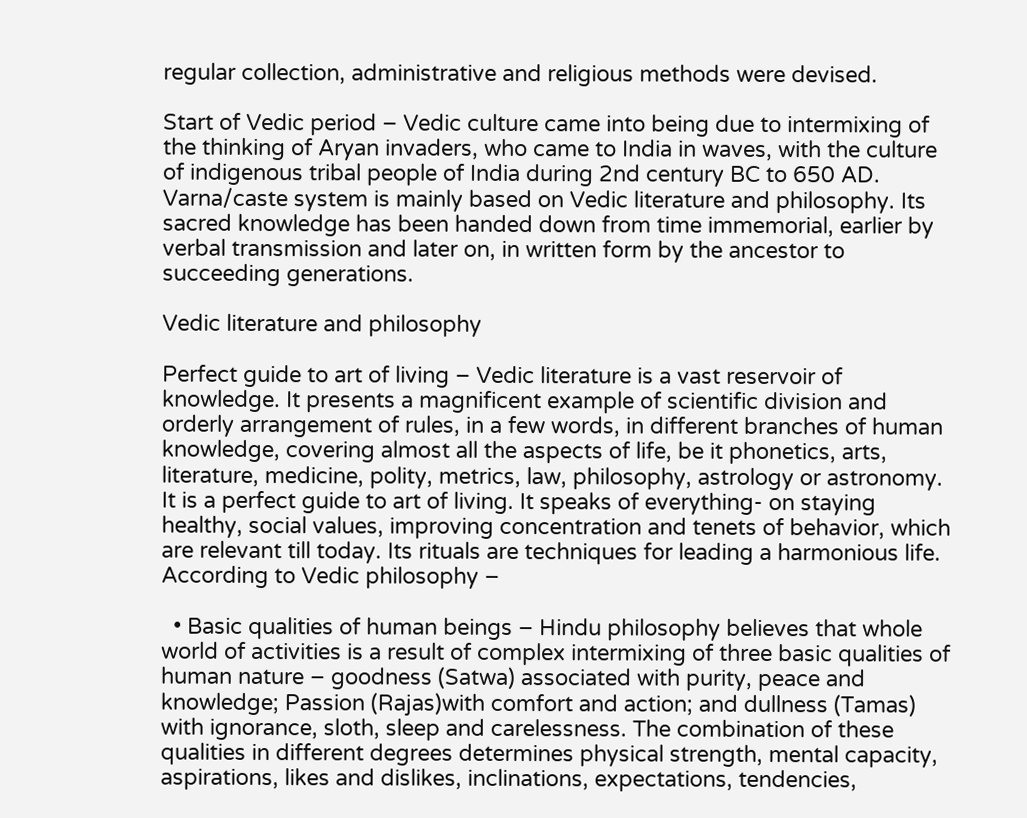regular collection, administrative and religious methods were devised.

Start of Vedic period – Vedic culture came into being due to intermixing of the thinking of Aryan invaders, who came to India in waves, with the culture of indigenous tribal people of India during 2nd century BC to 650 AD. Varna/caste system is mainly based on Vedic literature and philosophy. Its sacred knowledge has been handed down from time immemorial, earlier by verbal transmission and later on, in written form by the ancestor to succeeding generations.

Vedic literature and philosophy

Perfect guide to art of living – Vedic literature is a vast reservoir of knowledge. It presents a magnificent example of scientific division and orderly arrangement of rules, in a few words, in different branches of human knowledge, covering almost all the aspects of life, be it phonetics, arts, literature, medicine, polity, metrics, law, philosophy, astrology or astronomy. It is a perfect guide to art of living. It speaks of everything- on staying healthy, social values, improving concentration and tenets of behavior, which are relevant till today. Its rituals are techniques for leading a harmonious life. According to Vedic philosophy –

  • Basic qualities of human beings – Hindu philosophy believes that whole world of activities is a result of complex intermixing of three basic qualities of human nature – goodness (Satwa) associated with purity, peace and knowledge; Passion (Rajas)with comfort and action; and dullness (Tamas) with ignorance, sloth, sleep and carelessness. The combination of these qualities in different degrees determines physical strength, mental capacity, aspirations, likes and dislikes, inclinations, expectations, tendencies,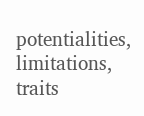potentialities, limitations, traits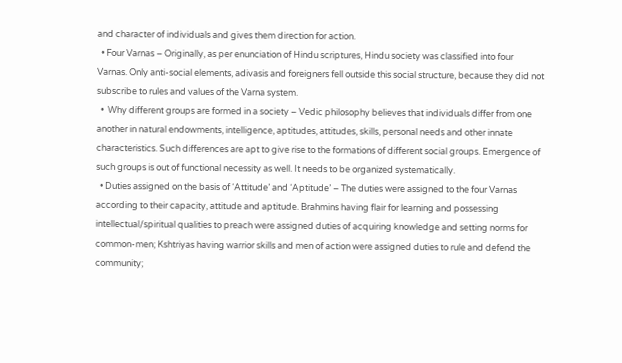and character of individuals and gives them direction for action.
  • Four Varnas – Originally, as per enunciation of Hindu scriptures, Hindu society was classified into four Varnas. Only anti-social elements, adivasis and foreigners fell outside this social structure, because they did not subscribe to rules and values of the Varna system.
  •  Why different groups are formed in a society – Vedic philosophy believes that individuals differ from one another in natural endowments, intelligence, aptitudes, attitudes, skills, personal needs and other innate characteristics. Such differences are apt to give rise to the formations of different social groups. Emergence of such groups is out of functional necessity as well. It needs to be organized systematically.
  • Duties assigned on the basis of ‘Attitude’ and ‘Aptitude’ – The duties were assigned to the four Varnas according to their capacity, attitude and aptitude. Brahmins having flair for learning and possessing intellectual/spiritual qualities to preach were assigned duties of acquiring knowledge and setting norms for common-men; Kshtriyas having warrior skills and men of action were assigned duties to rule and defend the community;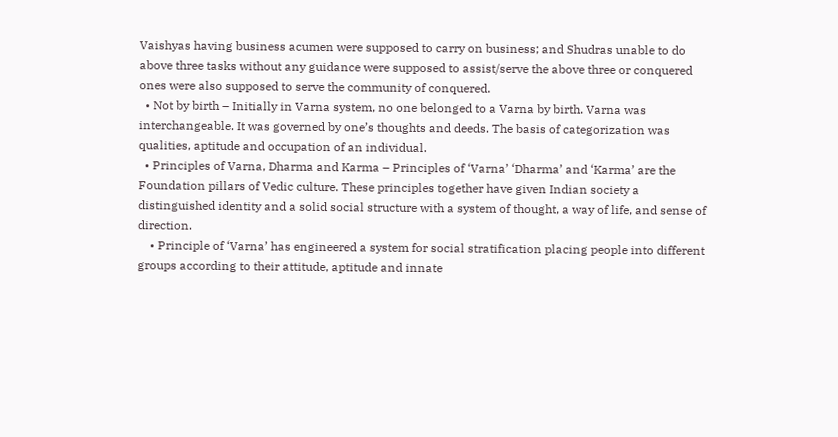Vaishyas having business acumen were supposed to carry on business; and Shudras unable to do above three tasks without any guidance were supposed to assist/serve the above three or conquered ones were also supposed to serve the community of conquered.
  • Not by birth – Initially in Varna system, no one belonged to a Varna by birth. Varna was interchangeable. It was governed by one’s thoughts and deeds. The basis of categorization was qualities, aptitude and occupation of an individual.
  • Principles of Varna, Dharma and Karma – Principles of ‘Varna’ ‘Dharma’ and ‘Karma’ are the Foundation pillars of Vedic culture. These principles together have given Indian society a distinguished identity and a solid social structure with a system of thought, a way of life, and sense of direction.
    • Principle of ‘Varna’ has engineered a system for social stratification placing people into different groups according to their attitude, aptitude and innate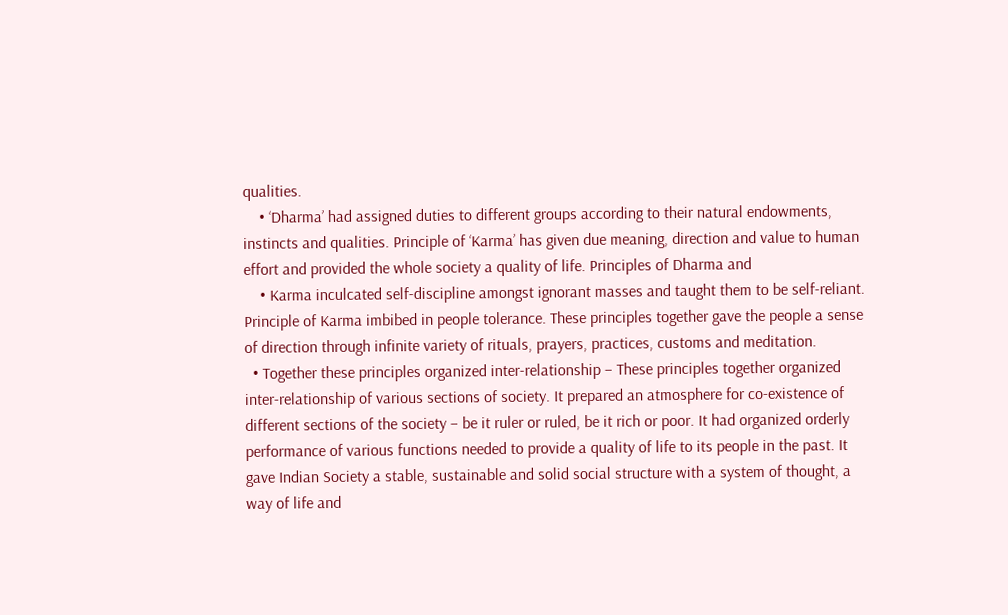qualities.
    • ‘Dharma’ had assigned duties to different groups according to their natural endowments, instincts and qualities. Principle of ‘Karma’ has given due meaning, direction and value to human effort and provided the whole society a quality of life. Principles of Dharma and
    • Karma inculcated self-discipline amongst ignorant masses and taught them to be self-reliant. Principle of Karma imbibed in people tolerance. These principles together gave the people a sense of direction through infinite variety of rituals, prayers, practices, customs and meditation.
  • Together these principles organized inter-relationship – These principles together organized inter-relationship of various sections of society. It prepared an atmosphere for co-existence of different sections of the society – be it ruler or ruled, be it rich or poor. It had organized orderly performance of various functions needed to provide a quality of life to its people in the past. It gave Indian Society a stable, sustainable and solid social structure with a system of thought, a way of life and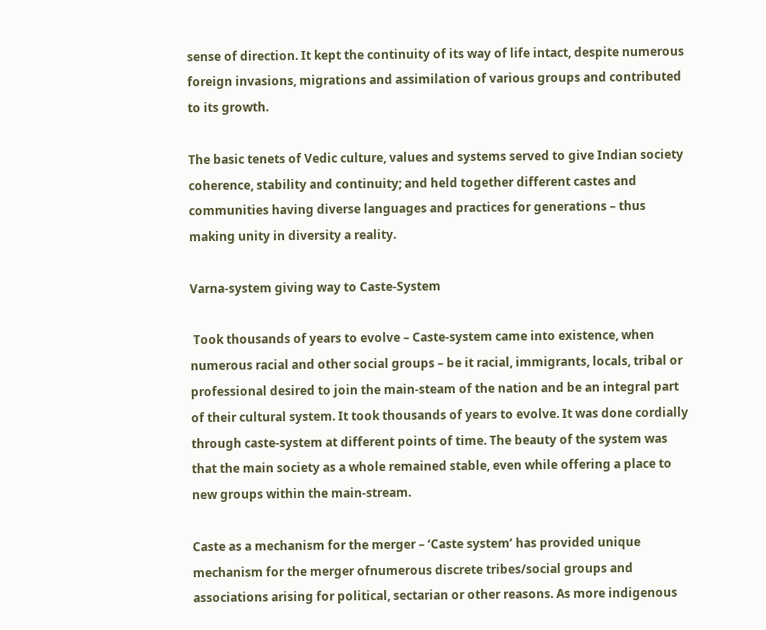sense of direction. It kept the continuity of its way of life intact, despite numerous foreign invasions, migrations and assimilation of various groups and contributed to its growth.

The basic tenets of Vedic culture, values and systems served to give Indian society coherence, stability and continuity; and held together different castes and communities having diverse languages and practices for generations – thus making unity in diversity a reality.

Varna-system giving way to Caste-System

 Took thousands of years to evolve – Caste-system came into existence, when numerous racial and other social groups – be it racial, immigrants, locals, tribal or professional desired to join the main-steam of the nation and be an integral part of their cultural system. It took thousands of years to evolve. It was done cordially through caste-system at different points of time. The beauty of the system was that the main society as a whole remained stable, even while offering a place to new groups within the main-stream.

Caste as a mechanism for the merger – ‘Caste system’ has provided unique mechanism for the merger ofnumerous discrete tribes/social groups and associations arising for political, sectarian or other reasons. As more indigenous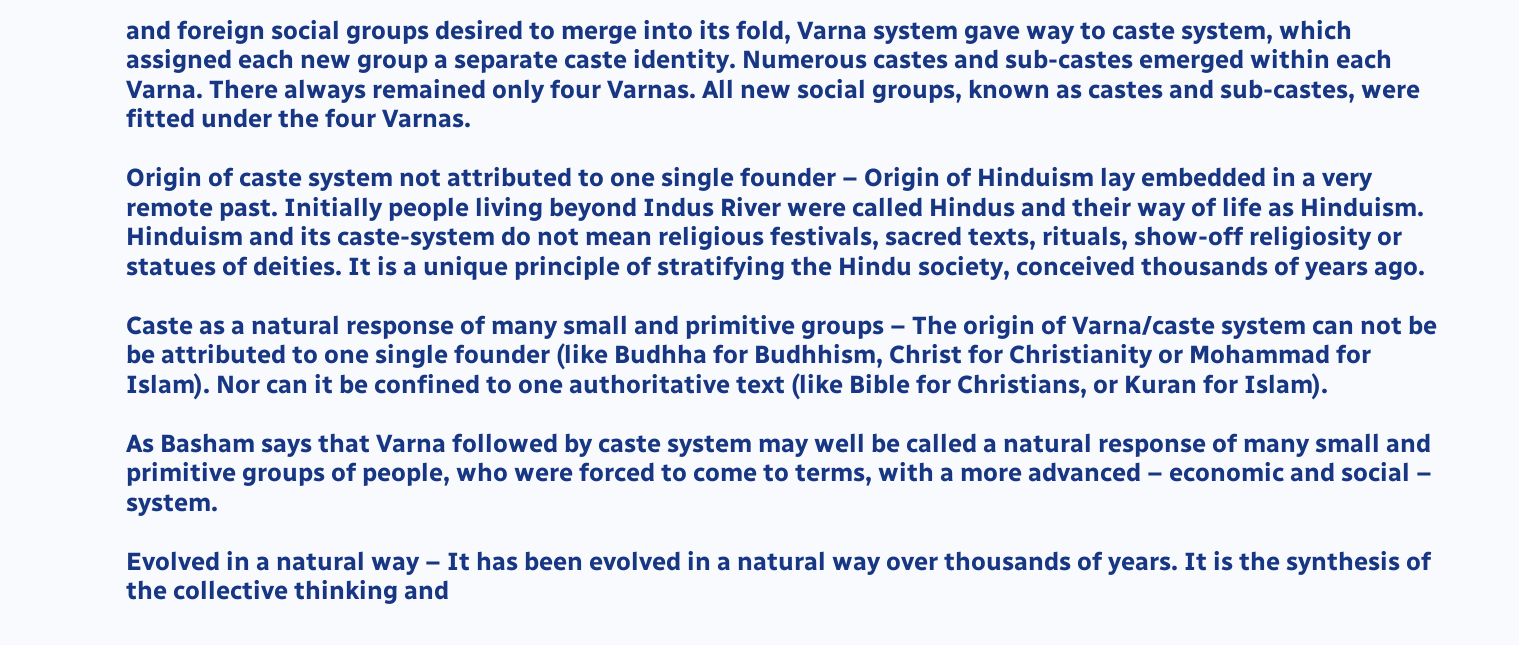and foreign social groups desired to merge into its fold, Varna system gave way to caste system, which assigned each new group a separate caste identity. Numerous castes and sub-castes emerged within each Varna. There always remained only four Varnas. All new social groups, known as castes and sub-castes, were fitted under the four Varnas.

Origin of caste system not attributed to one single founder – Origin of Hinduism lay embedded in a very remote past. Initially people living beyond Indus River were called Hindus and their way of life as Hinduism. Hinduism and its caste-system do not mean religious festivals, sacred texts, rituals, show-off religiosity or statues of deities. It is a unique principle of stratifying the Hindu society, conceived thousands of years ago.

Caste as a natural response of many small and primitive groups – The origin of Varna/caste system can not be be attributed to one single founder (like Budhha for Budhhism, Christ for Christianity or Mohammad for Islam). Nor can it be confined to one authoritative text (like Bible for Christians, or Kuran for Islam).

As Basham says that Varna followed by caste system may well be called a natural response of many small and primitive groups of people, who were forced to come to terms, with a more advanced – economic and social – system.

Evolved in a natural way – It has been evolved in a natural way over thousands of years. It is the synthesis of the collective thinking and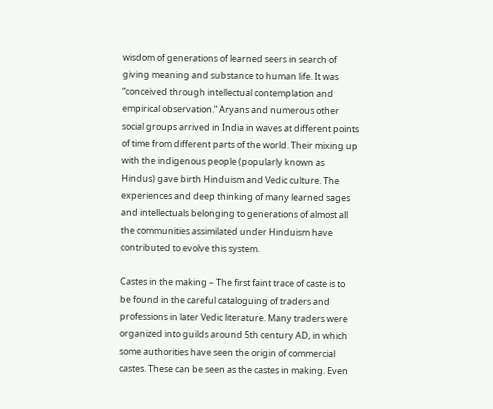wisdom of generations of learned seers in search of giving meaning and substance to human life. It was “conceived through intellectual contemplation and empirical observation.” Aryans and numerous other social groups arrived in India in waves at different points of time from different parts of the world. Their mixing up with the indigenous people (popularly known as Hindus) gave birth Hinduism and Vedic culture. The experiences and deep thinking of many learned sages and intellectuals belonging to generations of almost all the communities assimilated under Hinduism have contributed to evolve this system.

Castes in the making – The first faint trace of caste is to be found in the careful cataloguing of traders and professions in later Vedic literature. Many traders were organized into guilds around 5th century AD, in which some authorities have seen the origin of commercial castes. These can be seen as the castes in making. Even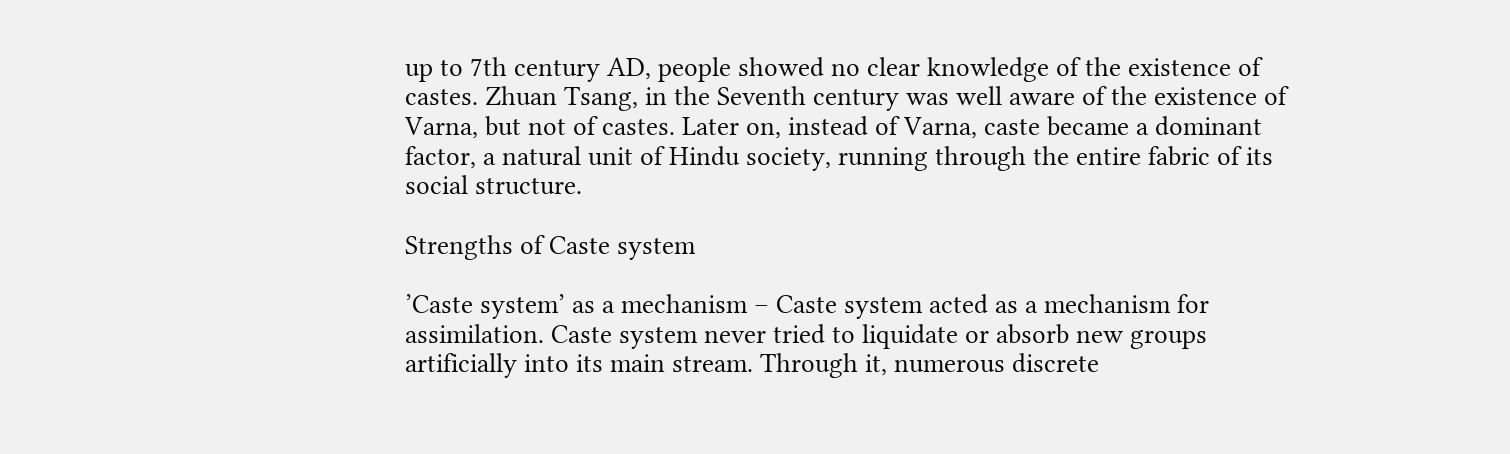up to 7th century AD, people showed no clear knowledge of the existence of castes. Zhuan Tsang, in the Seventh century was well aware of the existence of Varna, but not of castes. Later on, instead of Varna, caste became a dominant factor, a natural unit of Hindu society, running through the entire fabric of its social structure.

Strengths of Caste system

’Caste system’ as a mechanism – Caste system acted as a mechanism for assimilation. Caste system never tried to liquidate or absorb new groups artificially into its main stream. Through it, numerous discrete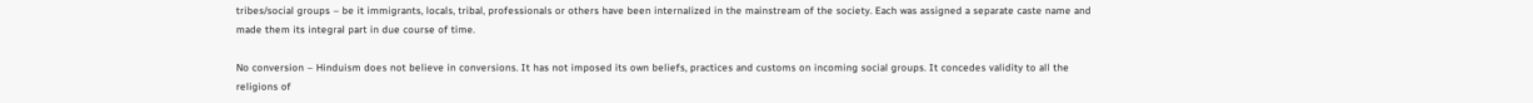tribes/social groups – be it immigrants, locals, tribal, professionals or others have been internalized in the mainstream of the society. Each was assigned a separate caste name and made them its integral part in due course of time.

No conversion – Hinduism does not believe in conversions. It has not imposed its own beliefs, practices and customs on incoming social groups. It concedes validity to all the religions of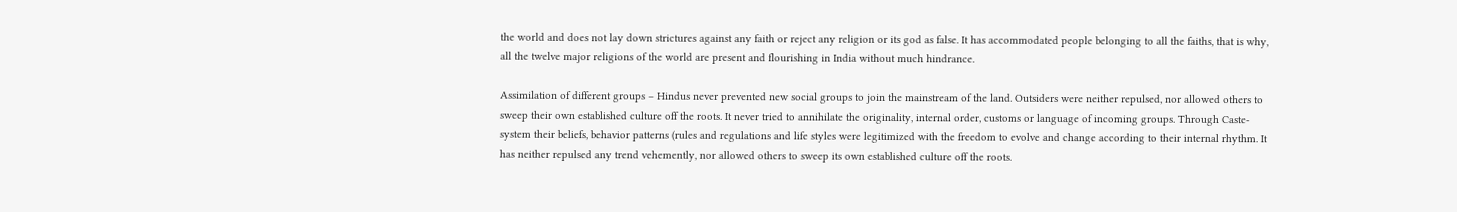the world and does not lay down strictures against any faith or reject any religion or its god as false. It has accommodated people belonging to all the faiths, that is why, all the twelve major religions of the world are present and flourishing in India without much hindrance.

Assimilation of different groups – Hindus never prevented new social groups to join the mainstream of the land. Outsiders were neither repulsed, nor allowed others to sweep their own established culture off the roots. It never tried to annihilate the originality, internal order, customs or language of incoming groups. Through Caste-system their beliefs, behavior patterns (rules and regulations and life styles were legitimized with the freedom to evolve and change according to their internal rhythm. It has neither repulsed any trend vehemently, nor allowed others to sweep its own established culture off the roots.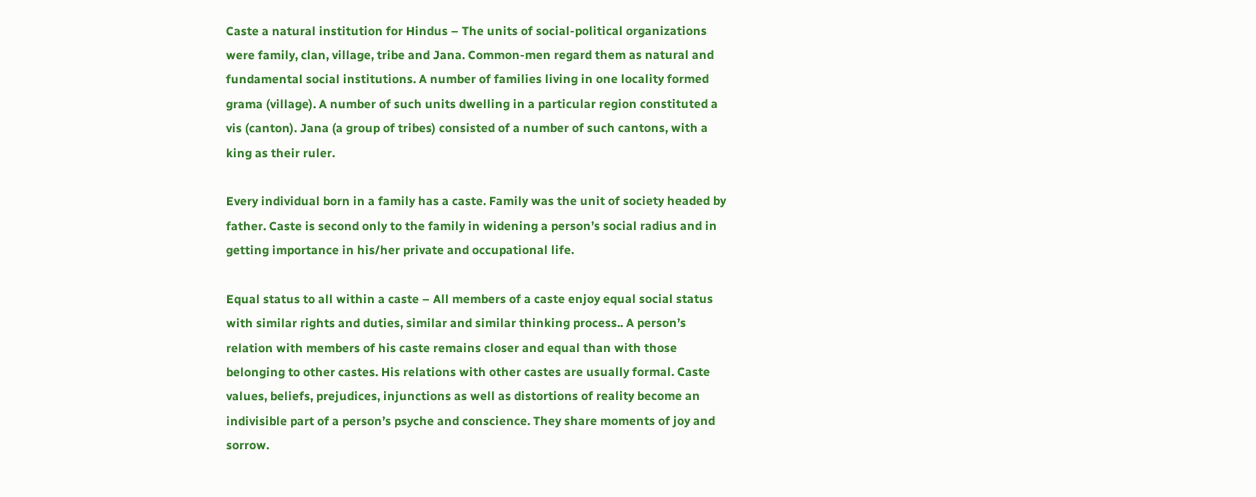Caste a natural institution for Hindus – The units of social-political organizations were family, clan, village, tribe and Jana. Common-men regard them as natural and fundamental social institutions. A number of families living in one locality formed grama (village). A number of such units dwelling in a particular region constituted a vis (canton). Jana (a group of tribes) consisted of a number of such cantons, with a king as their ruler.

Every individual born in a family has a caste. Family was the unit of society headed by father. Caste is second only to the family in widening a person’s social radius and in getting importance in his/her private and occupational life.

Equal status to all within a caste – All members of a caste enjoy equal social status with similar rights and duties, similar and similar thinking process.. A person’s relation with members of his caste remains closer and equal than with those belonging to other castes. His relations with other castes are usually formal. Caste values, beliefs, prejudices, injunctions as well as distortions of reality become an indivisible part of a person’s psyche and conscience. They share moments of joy and sorrow.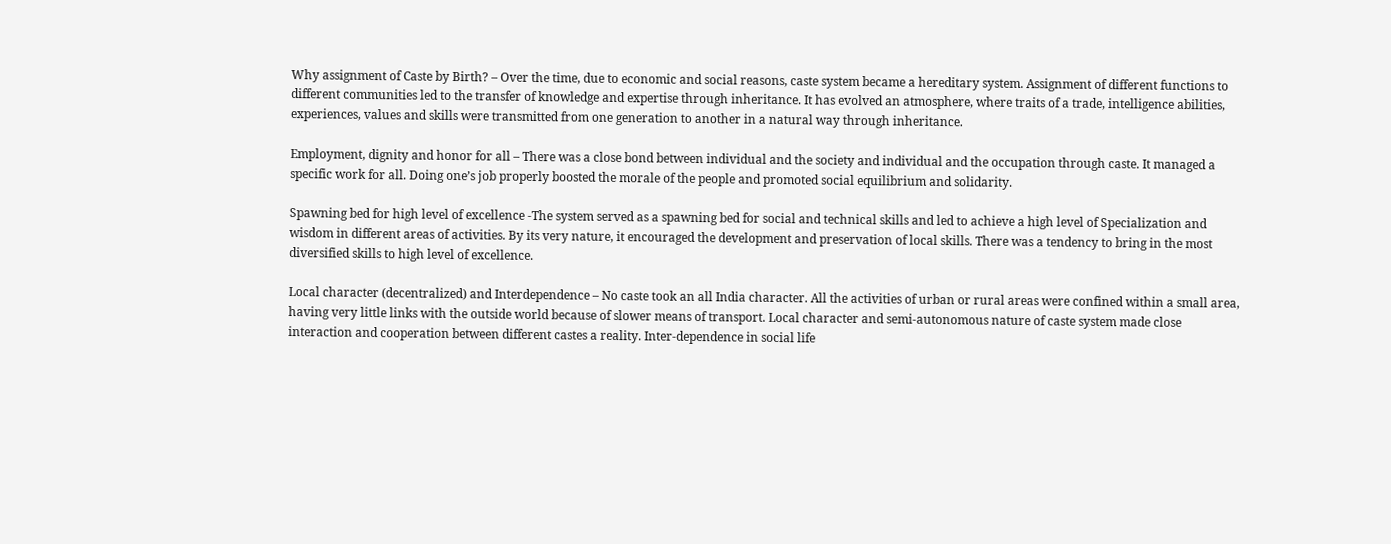Why assignment of Caste by Birth? – Over the time, due to economic and social reasons, caste system became a hereditary system. Assignment of different functions to different communities led to the transfer of knowledge and expertise through inheritance. It has evolved an atmosphere, where traits of a trade, intelligence abilities, experiences, values and skills were transmitted from one generation to another in a natural way through inheritance.

Employment, dignity and honor for all – There was a close bond between individual and the society and individual and the occupation through caste. It managed a specific work for all. Doing one’s job properly boosted the morale of the people and promoted social equilibrium and solidarity.

Spawning bed for high level of excellence -The system served as a spawning bed for social and technical skills and led to achieve a high level of Specialization and wisdom in different areas of activities. By its very nature, it encouraged the development and preservation of local skills. There was a tendency to bring in the most diversified skills to high level of excellence.

Local character (decentralized) and Interdependence – No caste took an all India character. All the activities of urban or rural areas were confined within a small area, having very little links with the outside world because of slower means of transport. Local character and semi-autonomous nature of caste system made close interaction and cooperation between different castes a reality. Inter-dependence in social life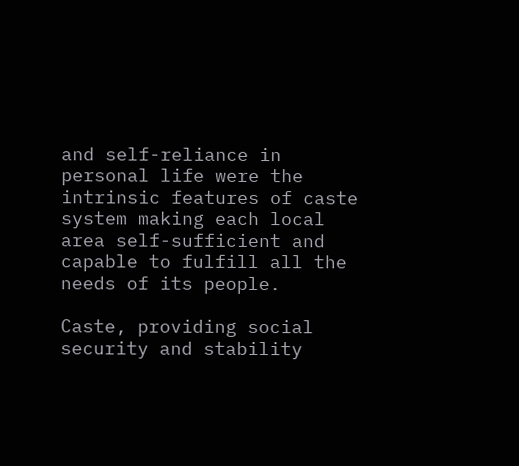and self-reliance in personal life were the intrinsic features of caste system making each local area self-sufficient and capable to fulfill all the needs of its people.

Caste, providing social security and stability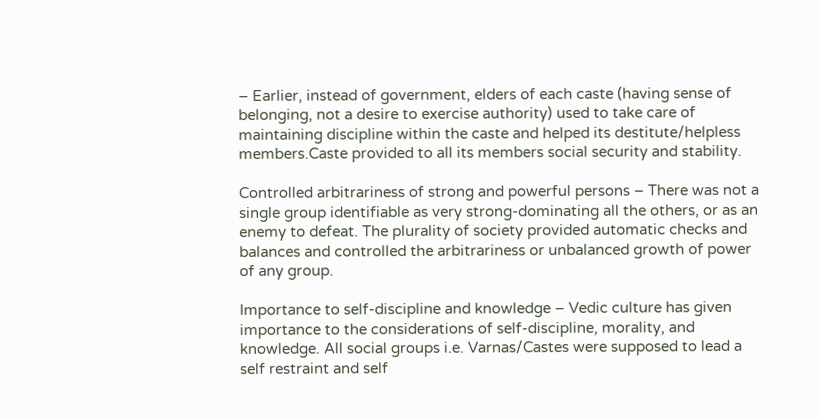– Earlier, instead of government, elders of each caste (having sense of belonging, not a desire to exercise authority) used to take care of maintaining discipline within the caste and helped its destitute/helpless members.Caste provided to all its members social security and stability.

Controlled arbitrariness of strong and powerful persons – There was not a single group identifiable as very strong-dominating all the others, or as an enemy to defeat. The plurality of society provided automatic checks and balances and controlled the arbitrariness or unbalanced growth of power of any group.

Importance to self-discipline and knowledge – Vedic culture has given importance to the considerations of self-discipline, morality, and knowledge. All social groups i.e. Varnas/Castes were supposed to lead a self restraint and self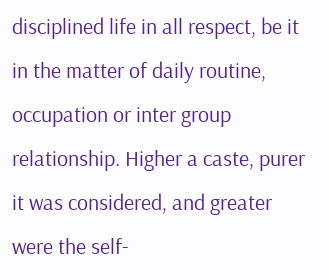disciplined life in all respect, be it in the matter of daily routine, occupation or inter group relationship. Higher a caste, purer it was considered, and greater were the self-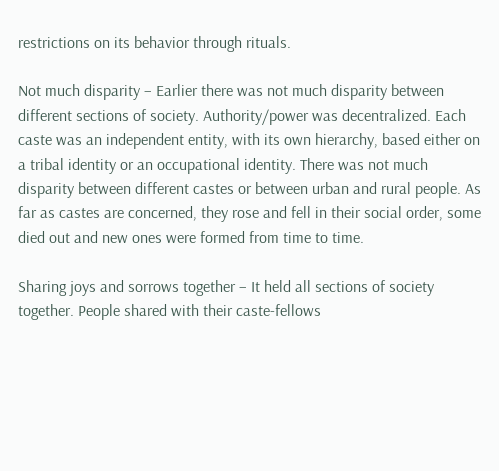restrictions on its behavior through rituals.

Not much disparity – Earlier there was not much disparity between different sections of society. Authority/power was decentralized. Each caste was an independent entity, with its own hierarchy, based either on a tribal identity or an occupational identity. There was not much disparity between different castes or between urban and rural people. As far as castes are concerned, they rose and fell in their social order, some died out and new ones were formed from time to time.

Sharing joys and sorrows together – It held all sections of society together. People shared with their caste-fellows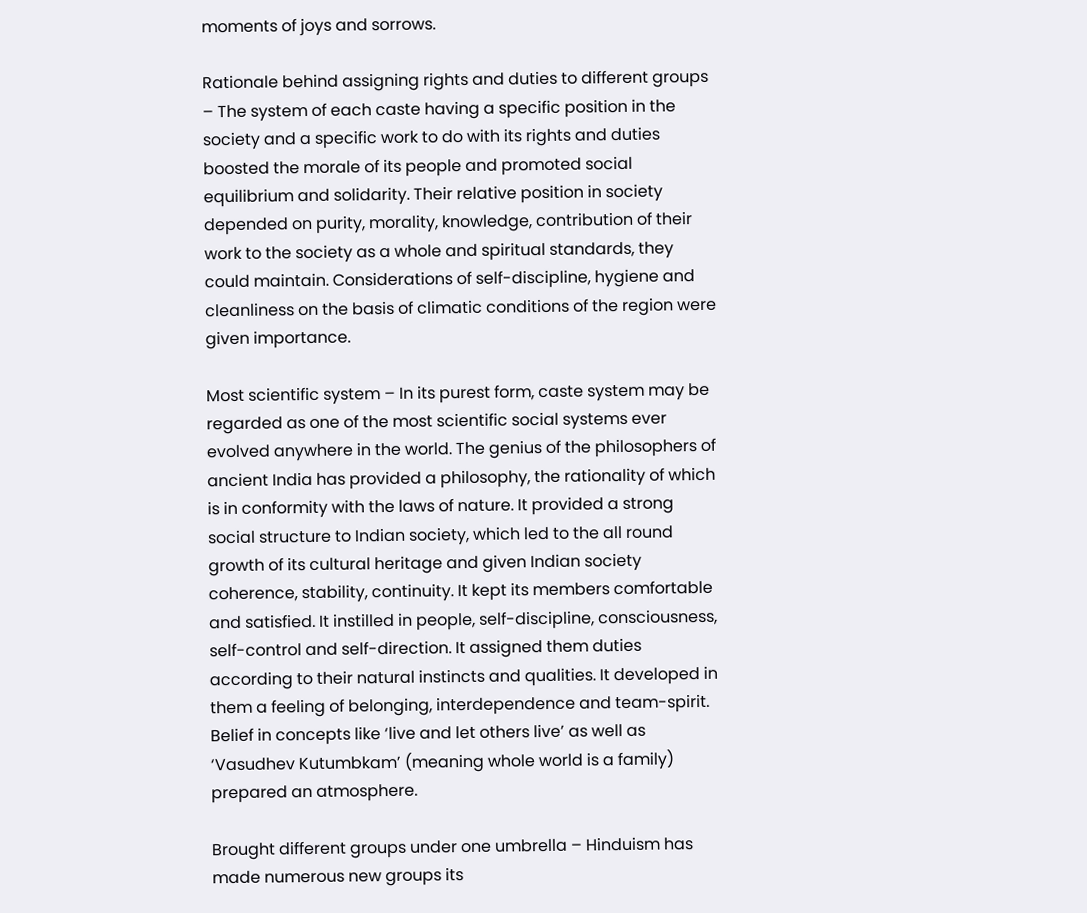moments of joys and sorrows.

Rationale behind assigning rights and duties to different groups – The system of each caste having a specific position in the society and a specific work to do with its rights and duties boosted the morale of its people and promoted social equilibrium and solidarity. Their relative position in society depended on purity, morality, knowledge, contribution of their work to the society as a whole and spiritual standards, they could maintain. Considerations of self-discipline, hygiene and cleanliness on the basis of climatic conditions of the region were given importance.

Most scientific system – In its purest form, caste system may be regarded as one of the most scientific social systems ever evolved anywhere in the world. The genius of the philosophers of ancient India has provided a philosophy, the rationality of which is in conformity with the laws of nature. It provided a strong social structure to Indian society, which led to the all round growth of its cultural heritage and given Indian society coherence, stability, continuity. It kept its members comfortable and satisfied. It instilled in people, self-discipline, consciousness, self-control and self-direction. It assigned them duties according to their natural instincts and qualities. It developed in them a feeling of belonging, interdependence and team-spirit. Belief in concepts like ‘live and let others live’ as well as ‘Vasudhev Kutumbkam’ (meaning whole world is a family) prepared an atmosphere.

Brought different groups under one umbrella – Hinduism has made numerous new groups its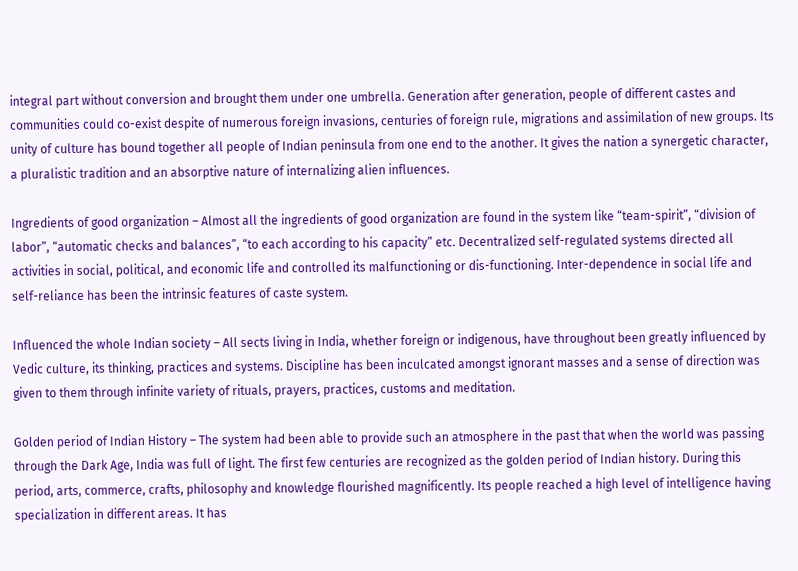integral part without conversion and brought them under one umbrella. Generation after generation, people of different castes and communities could co-exist despite of numerous foreign invasions, centuries of foreign rule, migrations and assimilation of new groups. Its unity of culture has bound together all people of Indian peninsula from one end to the another. It gives the nation a synergetic character, a pluralistic tradition and an absorptive nature of internalizing alien influences.

Ingredients of good organization – Almost all the ingredients of good organization are found in the system like “team-spirit”, “division of labor”, “automatic checks and balances”, “to each according to his capacity” etc. Decentralized self-regulated systems directed all activities in social, political, and economic life and controlled its malfunctioning or dis-functioning. Inter-dependence in social life and self-reliance has been the intrinsic features of caste system.

Influenced the whole Indian society – All sects living in India, whether foreign or indigenous, have throughout been greatly influenced by Vedic culture, its thinking, practices and systems. Discipline has been inculcated amongst ignorant masses and a sense of direction was given to them through infinite variety of rituals, prayers, practices, customs and meditation.

Golden period of Indian History – The system had been able to provide such an atmosphere in the past that when the world was passing through the Dark Age, India was full of light. The first few centuries are recognized as the golden period of Indian history. During this period, arts, commerce, crafts, philosophy and knowledge flourished magnificently. Its people reached a high level of intelligence having specialization in different areas. It has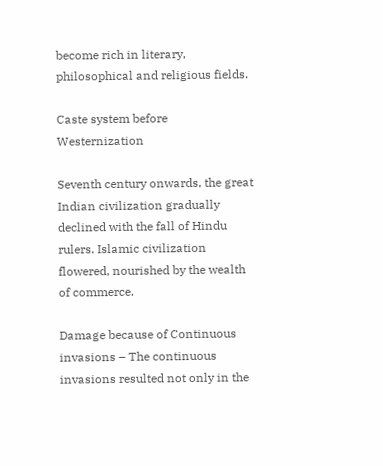become rich in literary, philosophical and religious fields.

Caste system before Westernization

Seventh century onwards, the great Indian civilization gradually declined with the fall of Hindu rulers. Islamic civilization flowered, nourished by the wealth of commerce.

Damage because of Continuous invasions – The continuous invasions resulted not only in the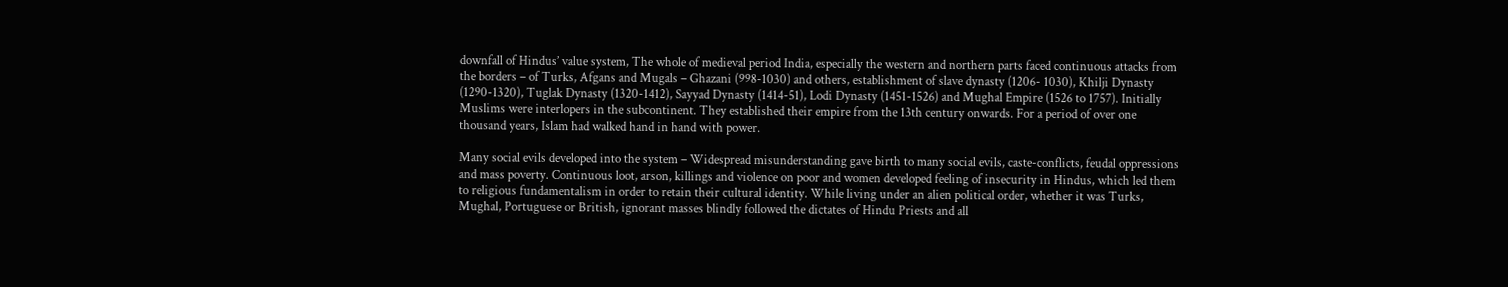downfall of Hindus’ value system, The whole of medieval period India, especially the western and northern parts faced continuous attacks from the borders – of Turks, Afgans and Mugals – Ghazani (998-1030) and others, establishment of slave dynasty (1206- 1030), Khilji Dynasty (1290-1320), Tuglak Dynasty (1320-1412), Sayyad Dynasty (1414-51), Lodi Dynasty (1451-1526) and Mughal Empire (1526 to 1757). Initially Muslims were interlopers in the subcontinent. They established their empire from the 13th century onwards. For a period of over one thousand years, Islam had walked hand in hand with power.

Many social evils developed into the system – Widespread misunderstanding gave birth to many social evils, caste-conflicts, feudal oppressions and mass poverty. Continuous loot, arson, killings and violence on poor and women developed feeling of insecurity in Hindus, which led them to religious fundamentalism in order to retain their cultural identity. While living under an alien political order, whether it was Turks, Mughal, Portuguese or British, ignorant masses blindly followed the dictates of Hindu Priests and all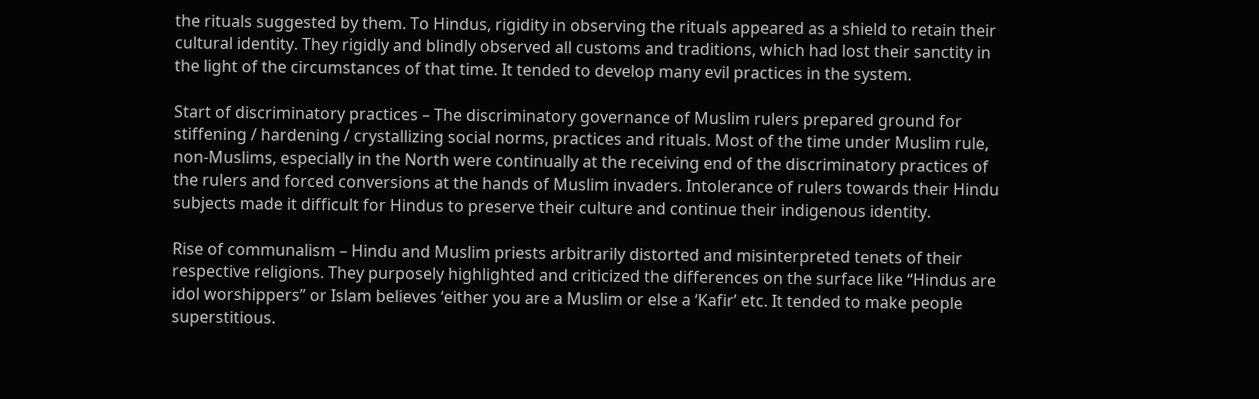the rituals suggested by them. To Hindus, rigidity in observing the rituals appeared as a shield to retain their cultural identity. They rigidly and blindly observed all customs and traditions, which had lost their sanctity in the light of the circumstances of that time. It tended to develop many evil practices in the system.

Start of discriminatory practices – The discriminatory governance of Muslim rulers prepared ground for stiffening / hardening / crystallizing social norms, practices and rituals. Most of the time under Muslim rule, non-Muslims, especially in the North were continually at the receiving end of the discriminatory practices of the rulers and forced conversions at the hands of Muslim invaders. Intolerance of rulers towards their Hindu subjects made it difficult for Hindus to preserve their culture and continue their indigenous identity.

Rise of communalism – Hindu and Muslim priests arbitrarily distorted and misinterpreted tenets of their respective religions. They purposely highlighted and criticized the differences on the surface like “Hindus are idol worshippers” or Islam believes ‘either you are a Muslim or else a ‘Kafir’ etc. It tended to make people superstitious.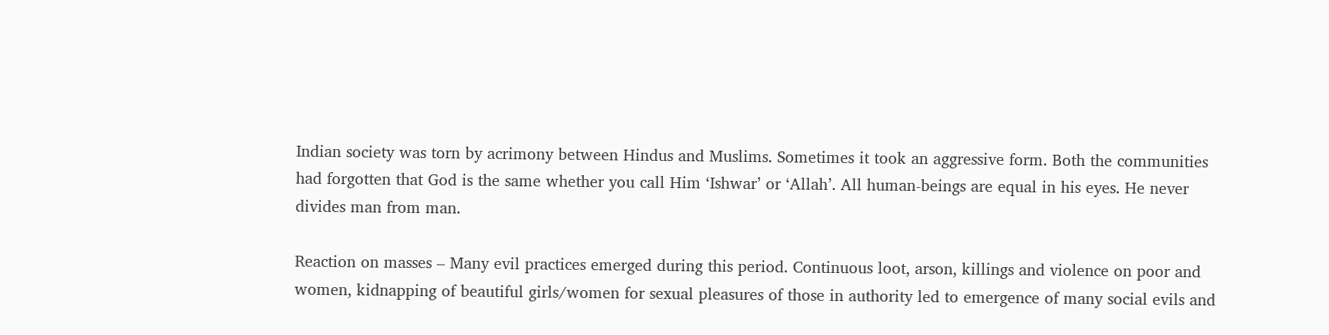Indian society was torn by acrimony between Hindus and Muslims. Sometimes it took an aggressive form. Both the communities had forgotten that God is the same whether you call Him ‘Ishwar’ or ‘Allah’. All human-beings are equal in his eyes. He never divides man from man.

Reaction on masses – Many evil practices emerged during this period. Continuous loot, arson, killings and violence on poor and women, kidnapping of beautiful girls/women for sexual pleasures of those in authority led to emergence of many social evils and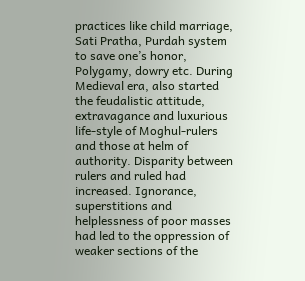practices like child marriage, Sati Pratha, Purdah system to save one’s honor, Polygamy, dowry etc. During Medieval era, also started the feudalistic attitude, extravagance and luxurious life-style of Moghul-rulers and those at helm of authority. Disparity between rulers and ruled had increased. Ignorance, superstitions and helplessness of poor masses had led to the oppression of weaker sections of the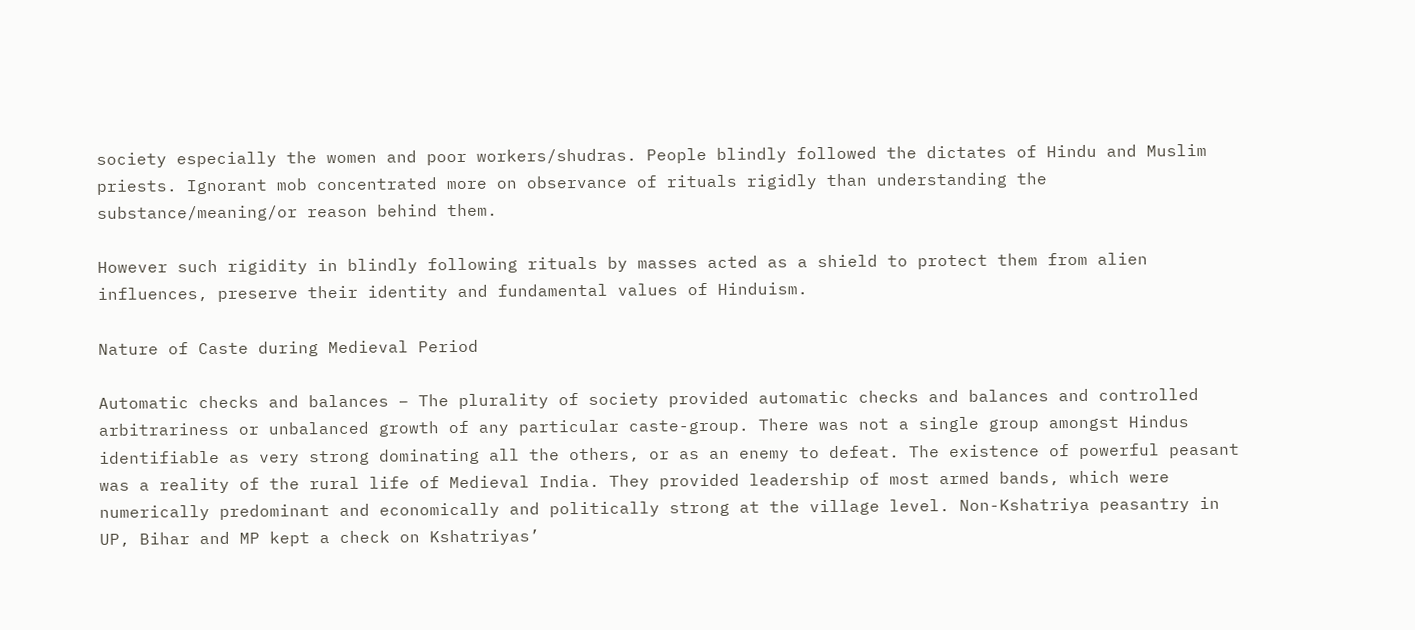society especially the women and poor workers/shudras. People blindly followed the dictates of Hindu and Muslim priests. Ignorant mob concentrated more on observance of rituals rigidly than understanding the substance/meaning/or reason behind them.

However such rigidity in blindly following rituals by masses acted as a shield to protect them from alien influences, preserve their identity and fundamental values of Hinduism.

Nature of Caste during Medieval Period

Automatic checks and balances – The plurality of society provided automatic checks and balances and controlled arbitrariness or unbalanced growth of any particular caste-group. There was not a single group amongst Hindus identifiable as very strong dominating all the others, or as an enemy to defeat. The existence of powerful peasant was a reality of the rural life of Medieval India. They provided leadership of most armed bands, which were numerically predominant and economically and politically strong at the village level. Non-Kshatriya peasantry in UP, Bihar and MP kept a check on Kshatriyas’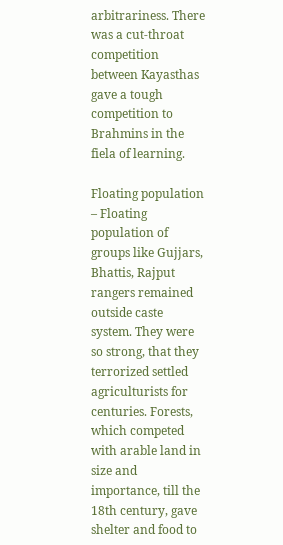arbitrariness. There was a cut-throat competition between Kayasthas gave a tough competition to Brahmins in the fiela of learning.

Floating population – Floating population of groups like Gujjars, Bhattis, Rajput rangers remained outside caste system. They were so strong, that they terrorized settled agriculturists for centuries. Forests, which competed with arable land in size and importance, till the 18th century, gave shelter and food to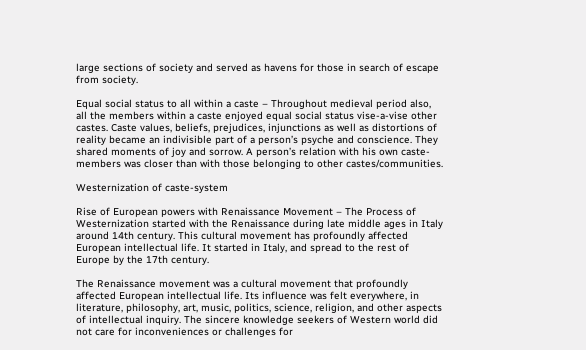large sections of society and served as havens for those in search of escape from society.

Equal social status to all within a caste – Throughout medieval period also, all the members within a caste enjoyed equal social status vise-a-vise other castes. Caste values, beliefs, prejudices, injunctions as well as distortions of reality became an indivisible part of a person’s psyche and conscience. They shared moments of joy and sorrow. A person’s relation with his own caste-members was closer than with those belonging to other castes/communities.

Westernization of caste-system

Rise of European powers with Renaissance Movement – The Process of Westernization started with the Renaissance during late middle ages in Italy around 14th century. This cultural movement has profoundly affected European intellectual life. It started in Italy, and spread to the rest of Europe by the 17th century.

The Renaissance movement was a cultural movement that profoundly affected European intellectual life. Its influence was felt everywhere, in literature, philosophy, art, music, politics, science, religion, and other aspects of intellectual inquiry. The sincere knowledge seekers of Western world did not care for inconveniences or challenges for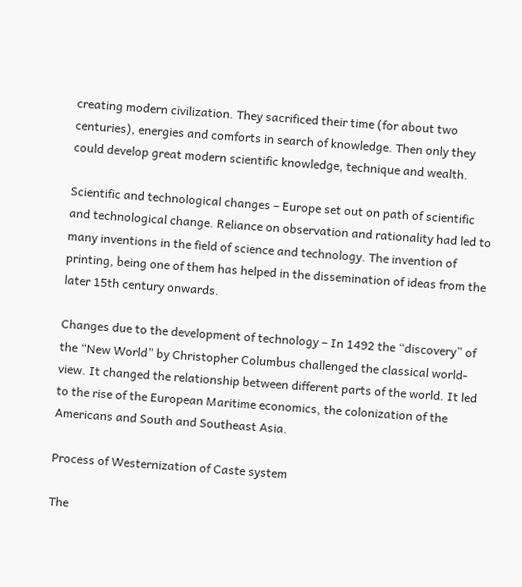creating modern civilization. They sacrificed their time (for about two centuries), energies and comforts in search of knowledge. Then only they could develop great modern scientific knowledge, technique and wealth.

Scientific and technological changes – Europe set out on path of scientific and technological change. Reliance on observation and rationality had led to many inventions in the field of science and technology. The invention of printing, being one of them has helped in the dissemination of ideas from the later 15th century onwards.

Changes due to the development of technology – In 1492 the “discovery” of the “New World” by Christopher Columbus challenged the classical world-view. It changed the relationship between different parts of the world. It led to the rise of the European Maritime economics, the colonization of the Americans and South and Southeast Asia.

Process of Westernization of Caste system

The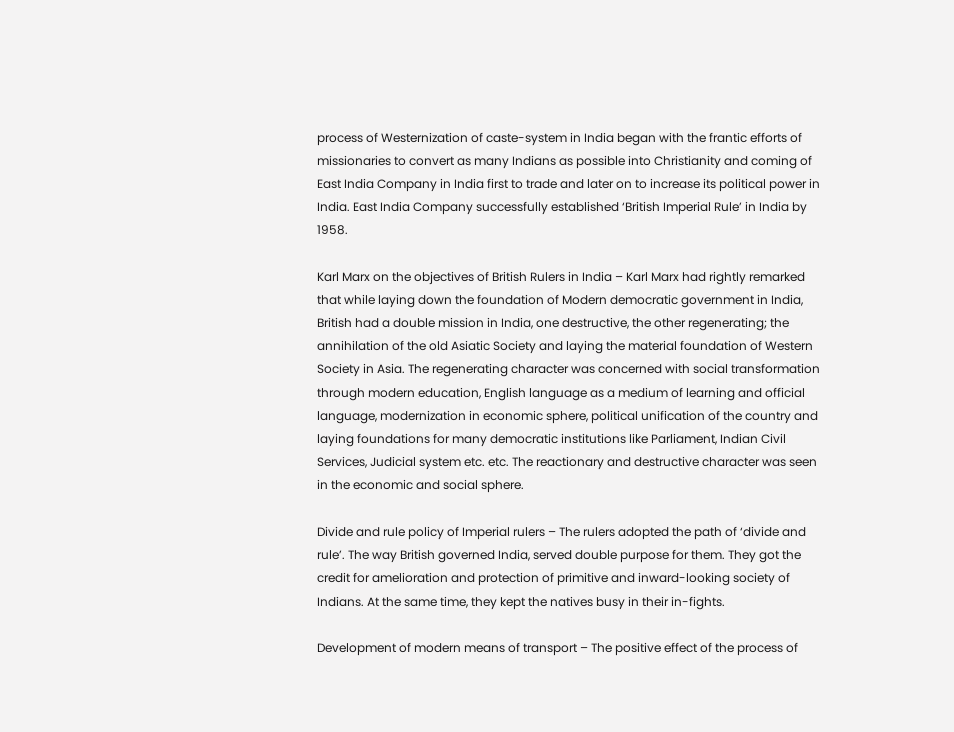process of Westernization of caste-system in India began with the frantic efforts of missionaries to convert as many Indians as possible into Christianity and coming of East India Company in India first to trade and later on to increase its political power in India. East India Company successfully established ‘British Imperial Rule’ in India by 1958.

Karl Marx on the objectives of British Rulers in India – Karl Marx had rightly remarked that while laying down the foundation of Modern democratic government in India, British had a double mission in India, one destructive, the other regenerating; the annihilation of the old Asiatic Society and laying the material foundation of Western Society in Asia. The regenerating character was concerned with social transformation through modern education, English language as a medium of learning and official language, modernization in economic sphere, political unification of the country and laying foundations for many democratic institutions like Parliament, Indian Civil Services, Judicial system etc. etc. The reactionary and destructive character was seen in the economic and social sphere.

Divide and rule policy of Imperial rulers – The rulers adopted the path of ‘divide and rule’. The way British governed India, served double purpose for them. They got the credit for amelioration and protection of primitive and inward-looking society of Indians. At the same time, they kept the natives busy in their in-fights.

Development of modern means of transport – The positive effect of the process of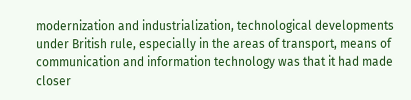modernization and industrialization, technological developments under British rule, especially in the areas of transport, means of communication and information technology was that it had made closer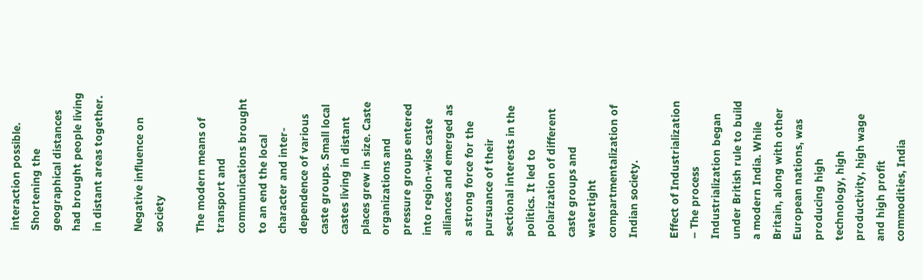interaction possible. Shortening the geographical distances had brought people living in distant areas together.

Negative influence on society

The modern means of transport and communications brought to an end the local character and inter-dependence of various caste groups. Small local castes living in distant places grew in size. Caste organizations and pressure groups entered into region-wise caste alliances and emerged as a strong force for the pursuance of their sectional interests in the politics. It led to polarization of different caste groups and watertight compartmentalization of Indian society.

Effect of Industrialization – The process Industrialization began under British rule to build a modern India. While Britain, along with other European nations, was producing high technology, high productivity, high wage and high profit commodities, India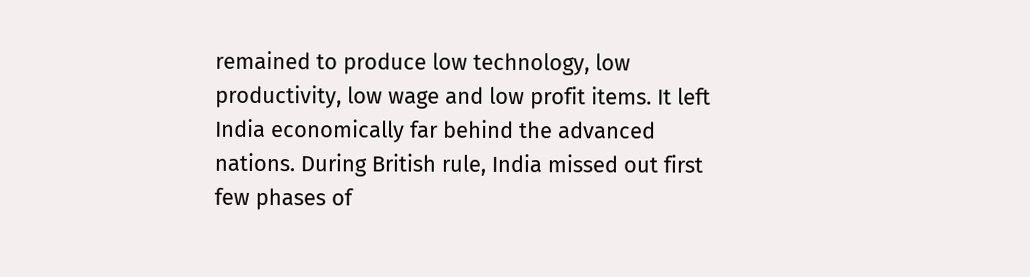remained to produce low technology, low productivity, low wage and low profit items. It left India economically far behind the advanced nations. During British rule, India missed out first few phases of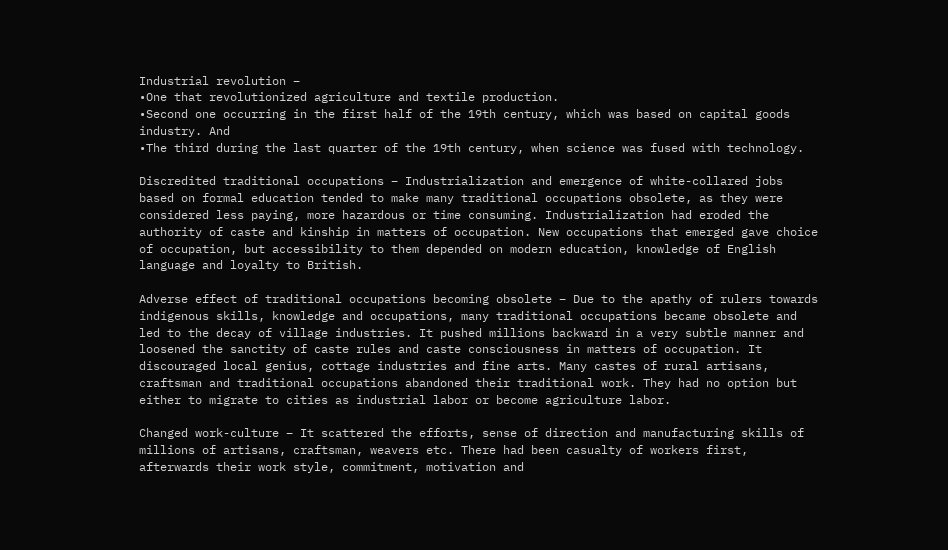Industrial revolution –
•One that revolutionized agriculture and textile production.
•Second one occurring in the first half of the 19th century, which was based on capital goods industry. And
•The third during the last quarter of the 19th century, when science was fused with technology.

Discredited traditional occupations – Industrialization and emergence of white-collared jobs based on formal education tended to make many traditional occupations obsolete, as they were considered less paying, more hazardous or time consuming. Industrialization had eroded the authority of caste and kinship in matters of occupation. New occupations that emerged gave choice of occupation, but accessibility to them depended on modern education, knowledge of English language and loyalty to British.

Adverse effect of traditional occupations becoming obsolete – Due to the apathy of rulers towards indigenous skills, knowledge and occupations, many traditional occupations became obsolete and led to the decay of village industries. It pushed millions backward in a very subtle manner and loosened the sanctity of caste rules and caste consciousness in matters of occupation. It discouraged local genius, cottage industries and fine arts. Many castes of rural artisans, craftsman and traditional occupations abandoned their traditional work. They had no option but either to migrate to cities as industrial labor or become agriculture labor.

Changed work-culture – It scattered the efforts, sense of direction and manufacturing skills of millions of artisans, craftsman, weavers etc. There had been casualty of workers first, afterwards their work style, commitment, motivation and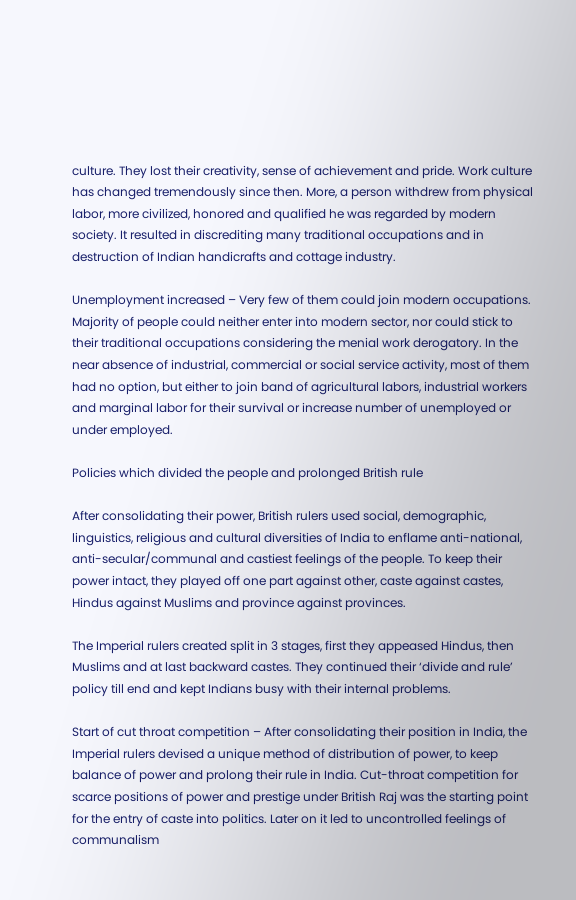culture. They lost their creativity, sense of achievement and pride. Work culture has changed tremendously since then. More, a person withdrew from physical labor, more civilized, honored and qualified he was regarded by modern society. It resulted in discrediting many traditional occupations and in destruction of Indian handicrafts and cottage industry.

Unemployment increased – Very few of them could join modern occupations. Majority of people could neither enter into modern sector, nor could stick to their traditional occupations considering the menial work derogatory. In the near absence of industrial, commercial or social service activity, most of them had no option, but either to join band of agricultural labors, industrial workers and marginal labor for their survival or increase number of unemployed or under employed.

Policies which divided the people and prolonged British rule

After consolidating their power, British rulers used social, demographic, linguistics, religious and cultural diversities of India to enflame anti-national, anti-secular/communal and castiest feelings of the people. To keep their power intact, they played off one part against other, caste against castes, Hindus against Muslims and province against provinces.

The Imperial rulers created split in 3 stages, first they appeased Hindus, then Muslims and at last backward castes. They continued their ‘divide and rule’ policy till end and kept Indians busy with their internal problems.

Start of cut throat competition – After consolidating their position in India, the Imperial rulers devised a unique method of distribution of power, to keep balance of power and prolong their rule in India. Cut-throat competition for scarce positions of power and prestige under British Raj was the starting point for the entry of caste into politics. Later on it led to uncontrolled feelings of communalism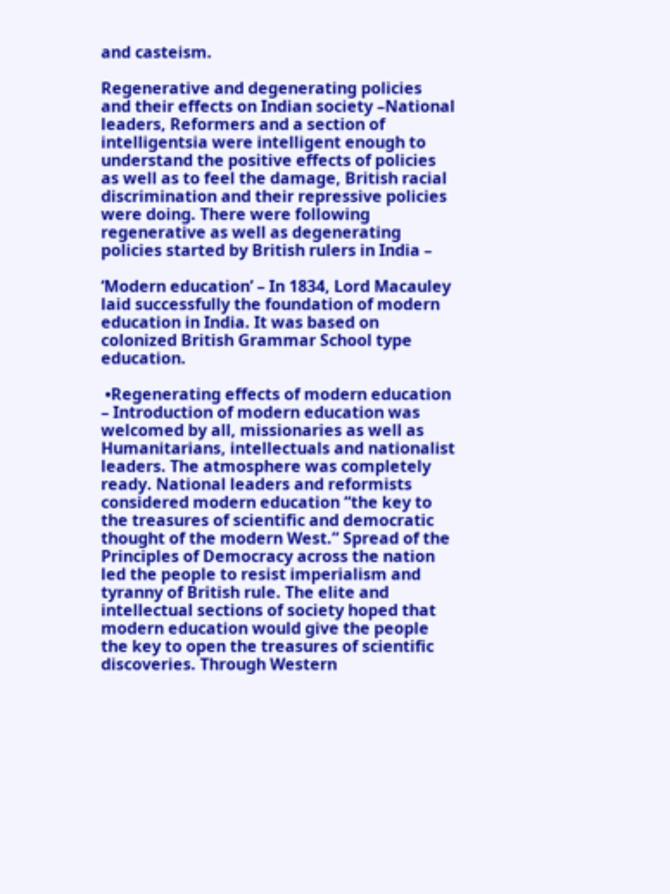and casteism.

Regenerative and degenerating policies and their effects on Indian society –National leaders, Reformers and a section of intelligentsia were intelligent enough to understand the positive effects of policies as well as to feel the damage, British racial discrimination and their repressive policies were doing. There were following regenerative as well as degenerating policies started by British rulers in India –

‘Modern education’ – In 1834, Lord Macauley laid successfully the foundation of modern education in India. It was based on colonized British Grammar School type education.

 •Regenerating effects of modern education – Introduction of modern education was welcomed by all, missionaries as well as Humanitarians, intellectuals and nationalist leaders. The atmosphere was completely ready. National leaders and reformists considered modern education “the key to the treasures of scientific and democratic thought of the modern West.” Spread of the Principles of Democracy across the nation led the people to resist imperialism and tyranny of British rule. The elite and intellectual sections of society hoped that modern education would give the people the key to open the treasures of scientific discoveries. Through Western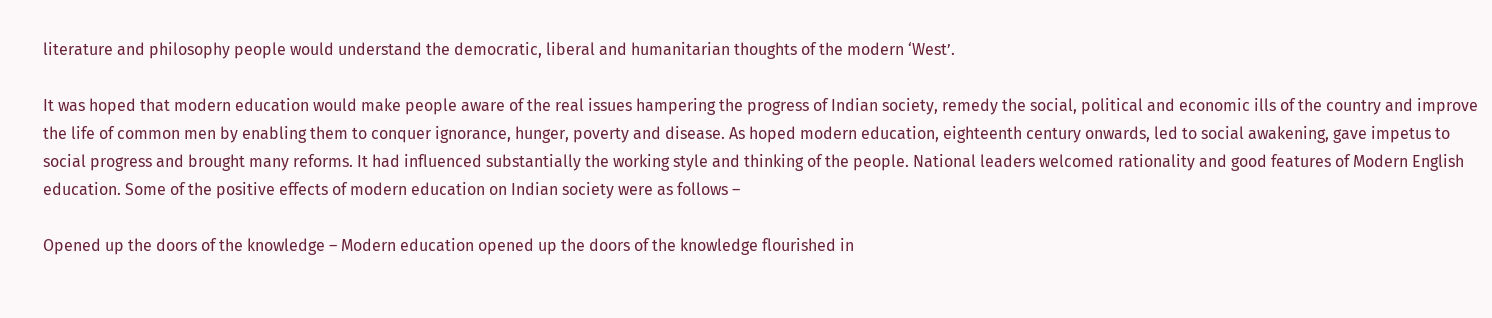literature and philosophy people would understand the democratic, liberal and humanitarian thoughts of the modern ‘West’.

It was hoped that modern education would make people aware of the real issues hampering the progress of Indian society, remedy the social, political and economic ills of the country and improve the life of common men by enabling them to conquer ignorance, hunger, poverty and disease. As hoped modern education, eighteenth century onwards, led to social awakening, gave impetus to social progress and brought many reforms. It had influenced substantially the working style and thinking of the people. National leaders welcomed rationality and good features of Modern English education. Some of the positive effects of modern education on Indian society were as follows –

Opened up the doors of the knowledge – Modern education opened up the doors of the knowledge flourished in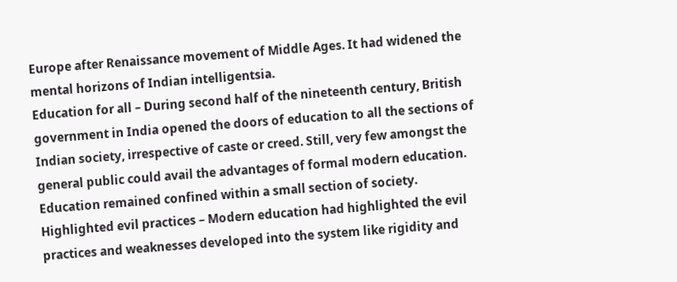Europe after Renaissance movement of Middle Ages. It had widened the mental horizons of Indian intelligentsia.
Education for all – During second half of the nineteenth century, British government in India opened the doors of education to all the sections of Indian society, irrespective of caste or creed. Still, very few amongst the general public could avail the advantages of formal modern education. Education remained confined within a small section of society.
Highlighted evil practices – Modern education had highlighted the evil practices and weaknesses developed into the system like rigidity and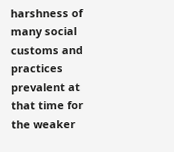harshness of many social customs and practices prevalent at that time for the weaker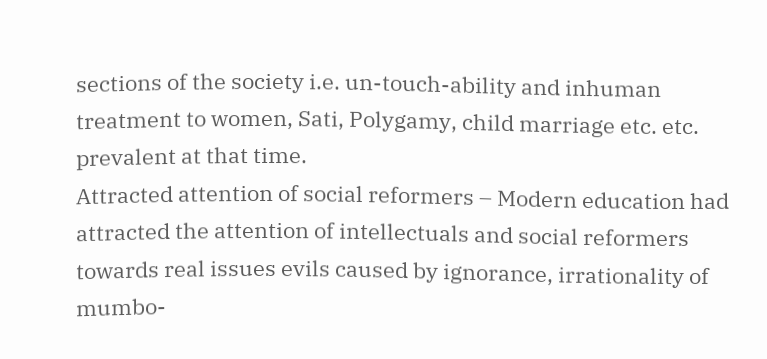sections of the society i.e. un-touch-ability and inhuman treatment to women, Sati, Polygamy, child marriage etc. etc. prevalent at that time.
Attracted attention of social reformers – Modern education had attracted the attention of intellectuals and social reformers towards real issues evils caused by ignorance, irrationality of mumbo-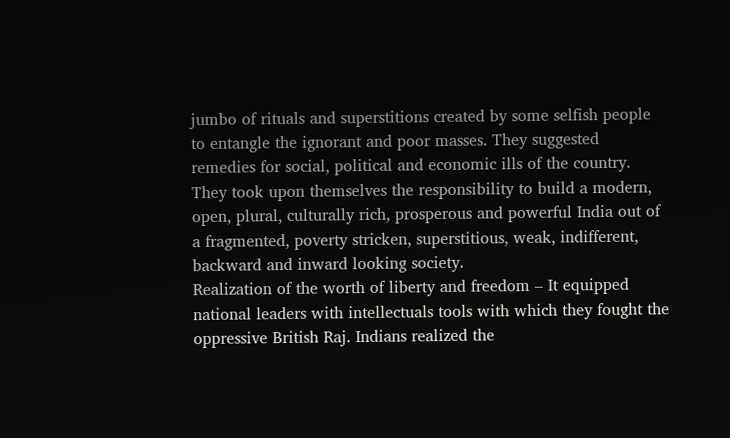jumbo of rituals and superstitions created by some selfish people to entangle the ignorant and poor masses. They suggested remedies for social, political and economic ills of the country. They took upon themselves the responsibility to build a modern, open, plural, culturally rich, prosperous and powerful India out of a fragmented, poverty stricken, superstitious, weak, indifferent, backward and inward looking society.
Realization of the worth of liberty and freedom – It equipped national leaders with intellectuals tools with which they fought the oppressive British Raj. Indians realized the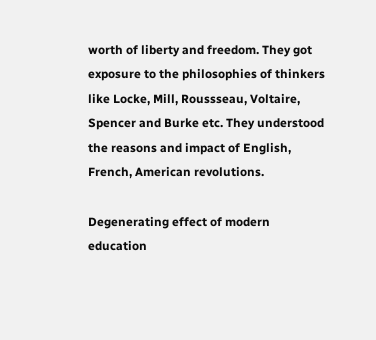worth of liberty and freedom. They got exposure to the philosophies of thinkers like Locke, Mill, Roussseau, Voltaire, Spencer and Burke etc. They understood the reasons and impact of English, French, American revolutions.

Degenerating effect of modern education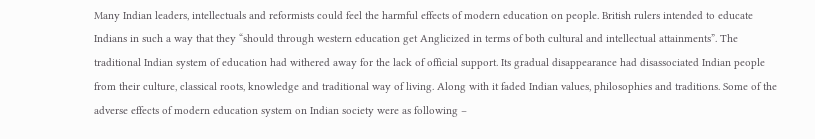Many Indian leaders, intellectuals and reformists could feel the harmful effects of modern education on people. British rulers intended to educate Indians in such a way that they “should through western education get Anglicized in terms of both cultural and intellectual attainments”. The traditional Indian system of education had withered away for the lack of official support. Its gradual disappearance had disassociated Indian people from their culture, classical roots, knowledge and traditional way of living. Along with it faded Indian values, philosophies and traditions. Some of the adverse effects of modern education system on Indian society were as following –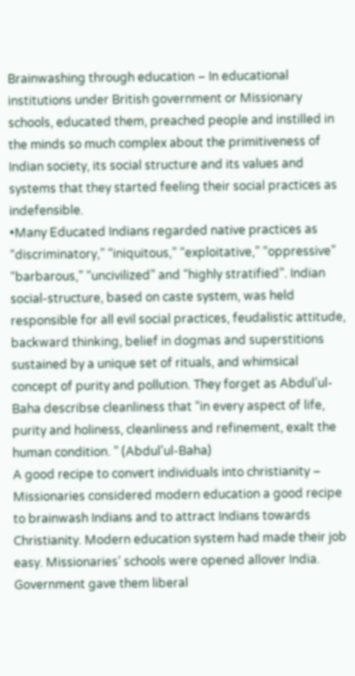Brainwashing through education – In educational institutions under British government or Missionary schools, educated them, preached people and instilled in the minds so much complex about the primitiveness of Indian society, its social structure and its values and systems that they started feeling their social practices as indefensible.
•Many Educated Indians regarded native practices as “discriminatory,” “iniquitous,” “exploitative,” “oppressive” “barbarous,” “uncivilized” and “highly stratified”. Indian social-structure, based on caste system, was held responsible for all evil social practices, feudalistic attitude, backward thinking, belief in dogmas and superstitions sustained by a unique set of rituals, and whimsical concept of purity and pollution. They forget as Abdul’ul-Baha describse cleanliness that “in every aspect of life, purity and holiness, cleanliness and refinement, exalt the human condition. ” (Abdul’ul-Baha)
A good recipe to convert individuals into christianity – Missionaries considered modern education a good recipe to brainwash Indians and to attract Indians towards Christianity. Modern education system had made their job easy. Missionaries’ schools were opened allover India. Government gave them liberal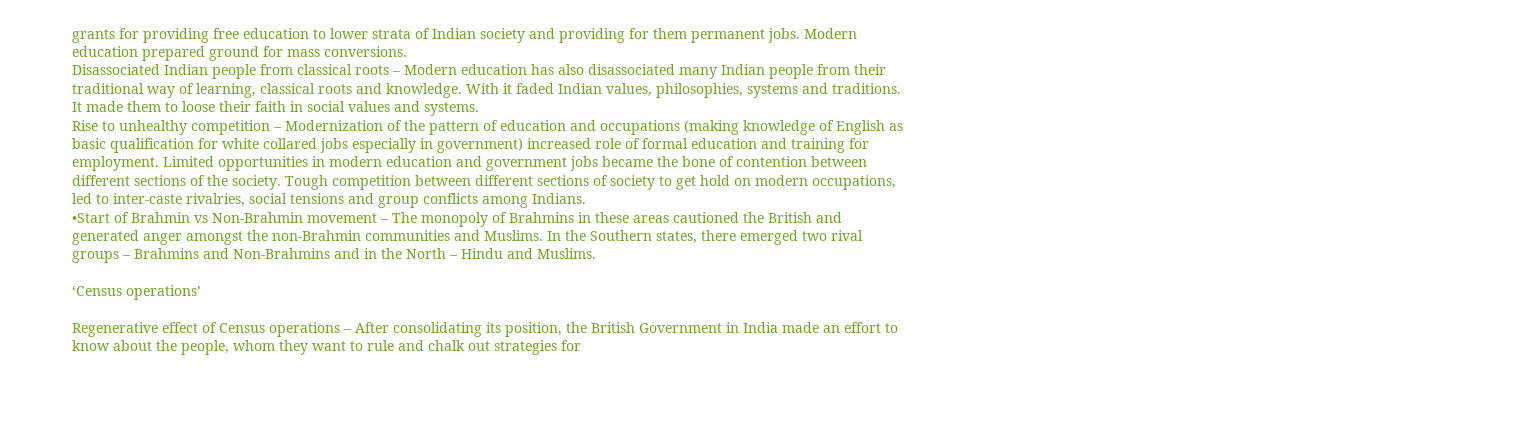grants for providing free education to lower strata of Indian society and providing for them permanent jobs. Modern education prepared ground for mass conversions.
Disassociated Indian people from classical roots – Modern education has also disassociated many Indian people from their traditional way of learning, classical roots and knowledge. With it faded Indian values, philosophies, systems and traditions. It made them to loose their faith in social values and systems.
Rise to unhealthy competition – Modernization of the pattern of education and occupations (making knowledge of English as basic qualification for white collared jobs especially in government) increased role of formal education and training for employment. Limited opportunities in modern education and government jobs became the bone of contention between different sections of the society. Tough competition between different sections of society to get hold on modern occupations, led to inter-caste rivalries, social tensions and group conflicts among Indians.
•Start of Brahmin vs Non-Brahmin movement – The monopoly of Brahmins in these areas cautioned the British and generated anger amongst the non-Brahmin communities and Muslims. In the Southern states, there emerged two rival groups – Brahmins and Non-Brahmins and in the North – Hindu and Muslims.

‘Census operations’

Regenerative effect of Census operations – After consolidating its position, the British Government in India made an effort to know about the people, whom they want to rule and chalk out strategies for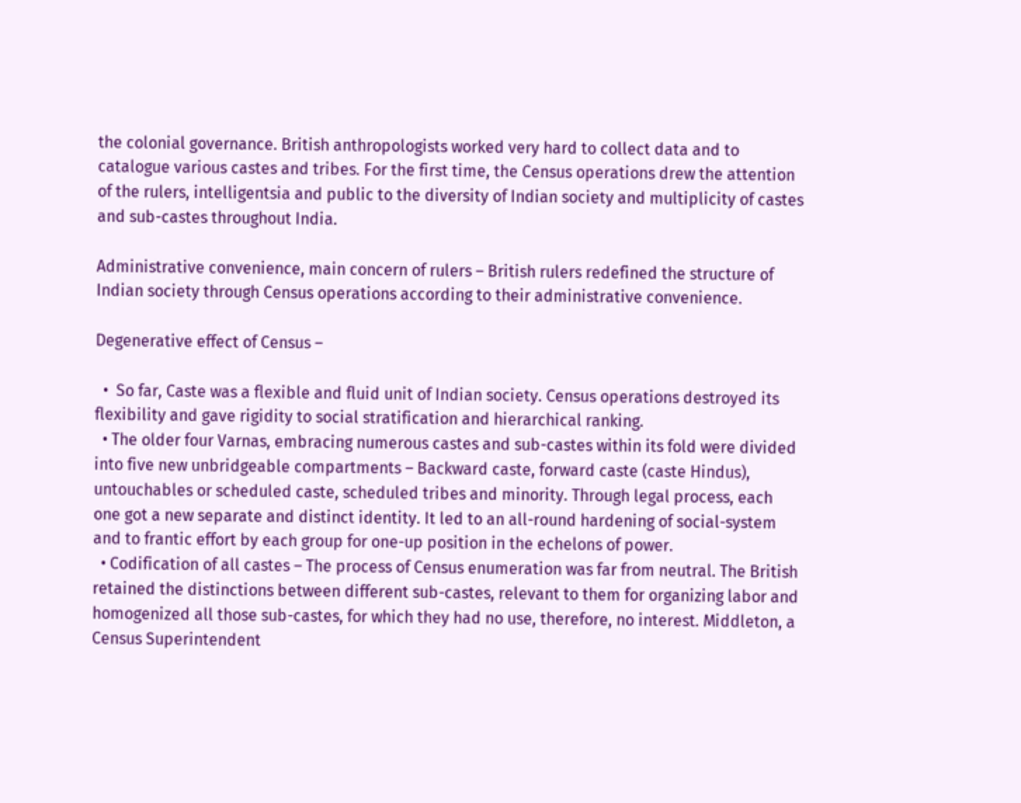the colonial governance. British anthropologists worked very hard to collect data and to catalogue various castes and tribes. For the first time, the Census operations drew the attention of the rulers, intelligentsia and public to the diversity of Indian society and multiplicity of castes and sub-castes throughout India.

Administrative convenience, main concern of rulers – British rulers redefined the structure of Indian society through Census operations according to their administrative convenience.

Degenerative effect of Census –

  •  So far, Caste was a flexible and fluid unit of Indian society. Census operations destroyed its flexibility and gave rigidity to social stratification and hierarchical ranking.
  • The older four Varnas, embracing numerous castes and sub-castes within its fold were divided into five new unbridgeable compartments – Backward caste, forward caste (caste Hindus), untouchables or scheduled caste, scheduled tribes and minority. Through legal process, each one got a new separate and distinct identity. It led to an all-round hardening of social-system and to frantic effort by each group for one-up position in the echelons of power.
  • Codification of all castes – The process of Census enumeration was far from neutral. The British retained the distinctions between different sub-castes, relevant to them for organizing labor and homogenized all those sub-castes, for which they had no use, therefore, no interest. Middleton, a Census Superintendent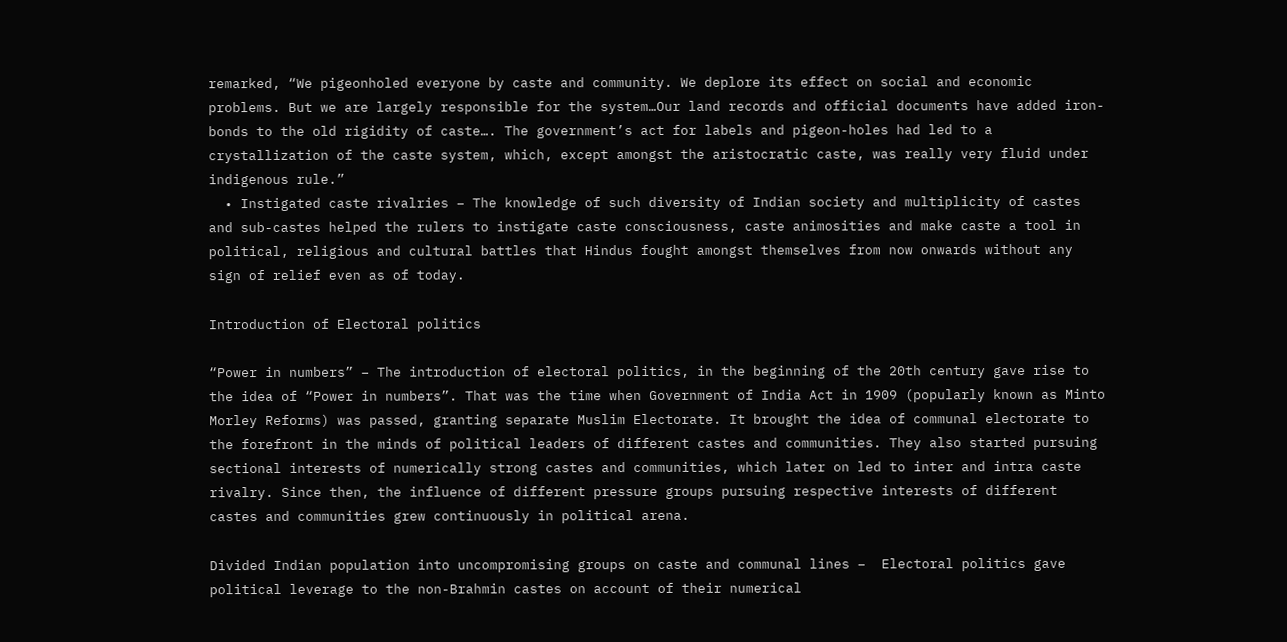remarked, “We pigeonholed everyone by caste and community. We deplore its effect on social and economic problems. But we are largely responsible for the system…Our land records and official documents have added iron-bonds to the old rigidity of caste…. The government’s act for labels and pigeon-holes had led to a crystallization of the caste system, which, except amongst the aristocratic caste, was really very fluid under indigenous rule.”
  • Instigated caste rivalries – The knowledge of such diversity of Indian society and multiplicity of castes and sub-castes helped the rulers to instigate caste consciousness, caste animosities and make caste a tool in political, religious and cultural battles that Hindus fought amongst themselves from now onwards without any sign of relief even as of today.

Introduction of Electoral politics

“Power in numbers” – The introduction of electoral politics, in the beginning of the 20th century gave rise to the idea of “Power in numbers”. That was the time when Government of India Act in 1909 (popularly known as Minto Morley Reforms) was passed, granting separate Muslim Electorate. It brought the idea of communal electorate to the forefront in the minds of political leaders of different castes and communities. They also started pursuing sectional interests of numerically strong castes and communities, which later on led to inter and intra caste rivalry. Since then, the influence of different pressure groups pursuing respective interests of different castes and communities grew continuously in political arena.

Divided Indian population into uncompromising groups on caste and communal lines –  Electoral politics gave political leverage to the non-Brahmin castes on account of their numerical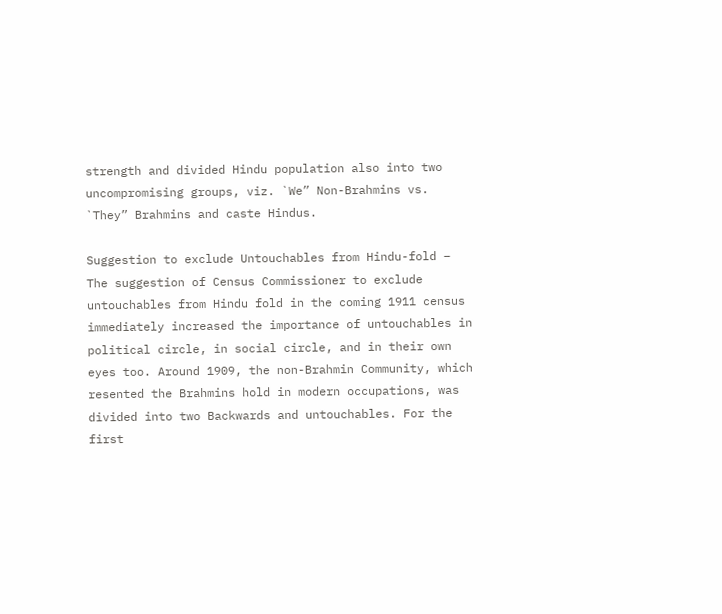strength and divided Hindu population also into two uncompromising groups, viz. `We” Non-Brahmins vs. `They” Brahmins and caste Hindus.

Suggestion to exclude Untouchables from Hindu-fold – The suggestion of Census Commissioner to exclude untouchables from Hindu fold in the coming 1911 census immediately increased the importance of untouchables in political circle, in social circle, and in their own eyes too. Around 1909, the non-Brahmin Community, which resented the Brahmins hold in modern occupations, was divided into two Backwards and untouchables. For the first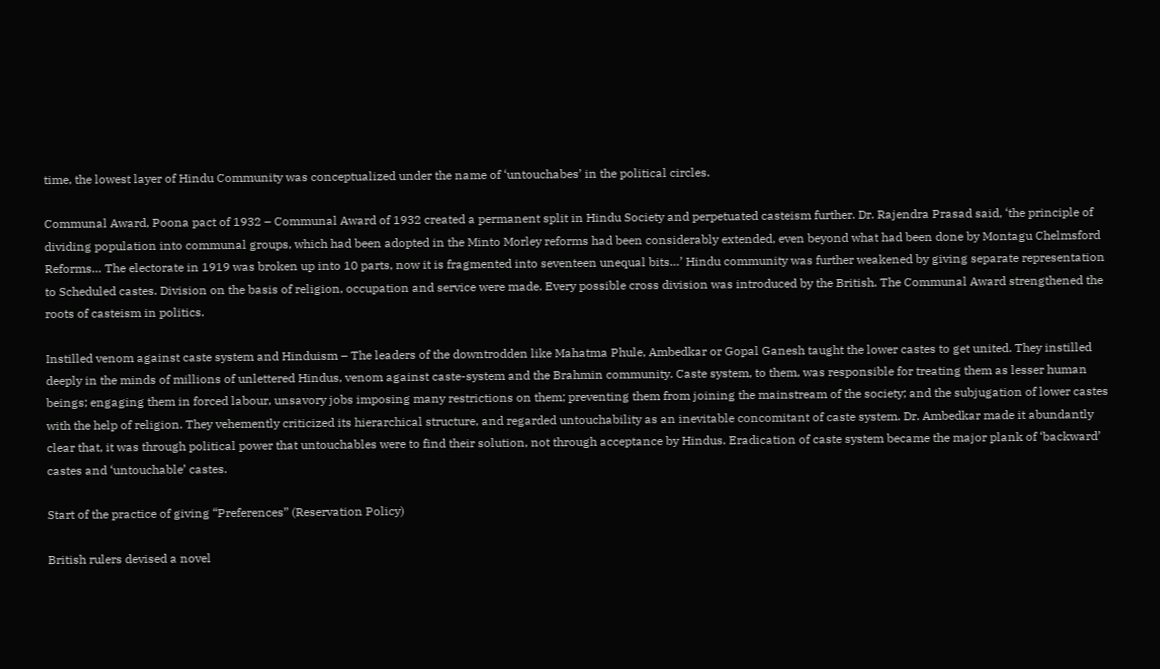time, the lowest layer of Hindu Community was conceptualized under the name of ‘untouchabes’ in the political circles.

Communal Award, Poona pact of 1932 – Communal Award of 1932 created a permanent split in Hindu Society and perpetuated casteism further. Dr. Rajendra Prasad said, ‘the principle of dividing population into communal groups, which had been adopted in the Minto Morley reforms had been considerably extended, even beyond what had been done by Montagu Chelmsford Reforms… The electorate in 1919 was broken up into 10 parts, now it is fragmented into seventeen unequal bits…’ Hindu community was further weakened by giving separate representation to Scheduled castes. Division on the basis of religion, occupation and service were made. Every possible cross division was introduced by the British. The Communal Award strengthened the roots of casteism in politics.

Instilled venom against caste system and Hinduism – The leaders of the downtrodden like Mahatma Phule, Ambedkar or Gopal Ganesh taught the lower castes to get united. They instilled deeply in the minds of millions of unlettered Hindus, venom against caste-system and the Brahmin community. Caste system, to them, was responsible for treating them as lesser human beings; engaging them in forced labour, unsavory jobs imposing many restrictions on them; preventing them from joining the mainstream of the society; and the subjugation of lower castes with the help of religion. They vehemently criticized its hierarchical structure, and regarded untouchability as an inevitable concomitant of caste system. Dr. Ambedkar made it abundantly clear that, it was through political power that untouchables were to find their solution, not through acceptance by Hindus. Eradication of caste system became the major plank of ‘backward’ castes and ‘untouchable’ castes.

Start of the practice of giving “Preferences” (Reservation Policy)

British rulers devised a novel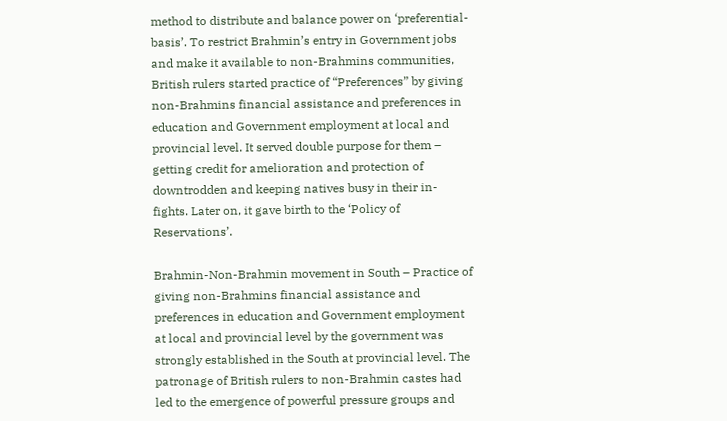method to distribute and balance power on ‘preferential-basis’. To restrict Brahmin’s entry in Government jobs and make it available to non-Brahmins communities, British rulers started practice of “Preferences” by giving non-Brahmins financial assistance and preferences in education and Government employment at local and provincial level. It served double purpose for them – getting credit for amelioration and protection of downtrodden and keeping natives busy in their in-fights. Later on, it gave birth to the ‘Policy of Reservations’.

Brahmin-Non-Brahmin movement in South – Practice of giving non-Brahmins financial assistance and preferences in education and Government employment at local and provincial level by the government was strongly established in the South at provincial level. The patronage of British rulers to non-Brahmin castes had led to the emergence of powerful pressure groups and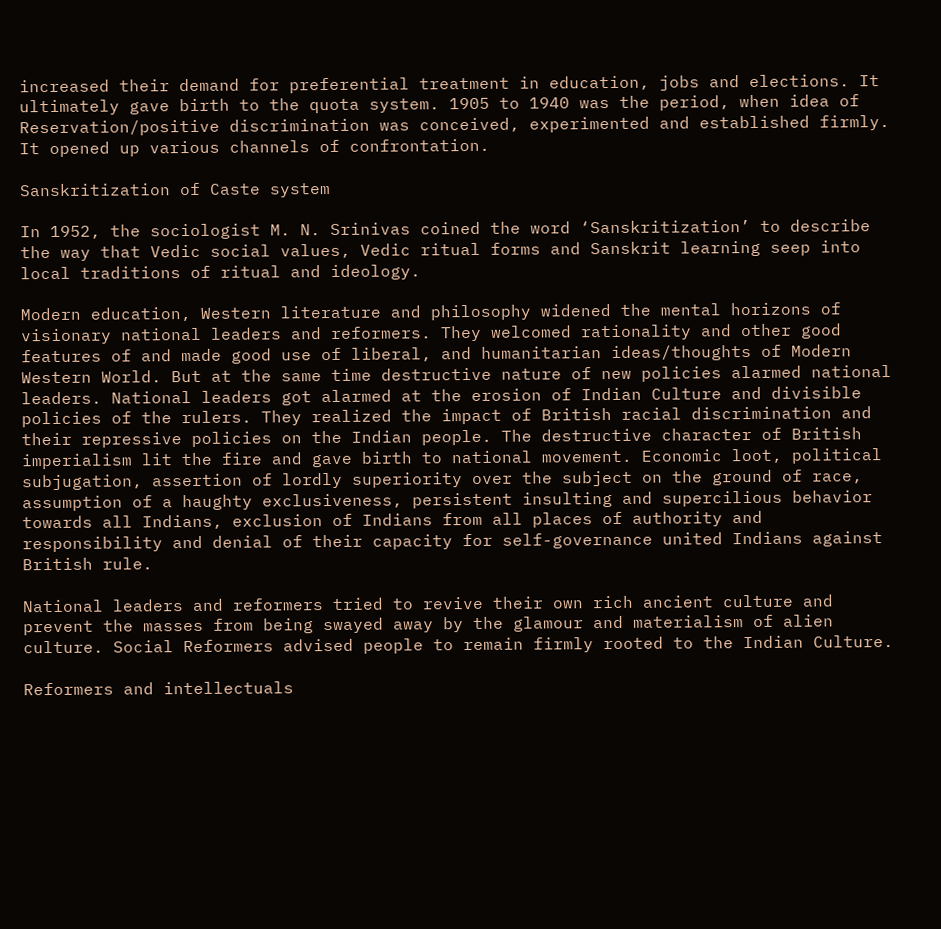increased their demand for preferential treatment in education, jobs and elections. It ultimately gave birth to the quota system. 1905 to 1940 was the period, when idea of Reservation/positive discrimination was conceived, experimented and established firmly. It opened up various channels of confrontation.

Sanskritization of Caste system

In 1952, the sociologist M. N. Srinivas coined the word ‘Sanskritization’ to describe the way that Vedic social values, Vedic ritual forms and Sanskrit learning seep into local traditions of ritual and ideology.

Modern education, Western literature and philosophy widened the mental horizons of visionary national leaders and reformers. They welcomed rationality and other good features of and made good use of liberal, and humanitarian ideas/thoughts of Modern Western World. But at the same time destructive nature of new policies alarmed national leaders. National leaders got alarmed at the erosion of Indian Culture and divisible policies of the rulers. They realized the impact of British racial discrimination and their repressive policies on the Indian people. The destructive character of British imperialism lit the fire and gave birth to national movement. Economic loot, political subjugation, assertion of lordly superiority over the subject on the ground of race, assumption of a haughty exclusiveness, persistent insulting and supercilious behavior towards all Indians, exclusion of Indians from all places of authority and responsibility and denial of their capacity for self-governance united Indians against British rule.

National leaders and reformers tried to revive their own rich ancient culture and prevent the masses from being swayed away by the glamour and materialism of alien culture. Social Reformers advised people to remain firmly rooted to the Indian Culture.

Reformers and intellectuals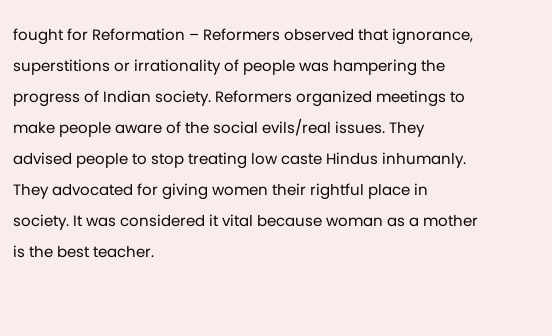fought for Reformation – Reformers observed that ignorance, superstitions or irrationality of people was hampering the progress of Indian society. Reformers organized meetings to make people aware of the social evils/real issues. They advised people to stop treating low caste Hindus inhumanly. They advocated for giving women their rightful place in society. It was considered it vital because woman as a mother is the best teacher.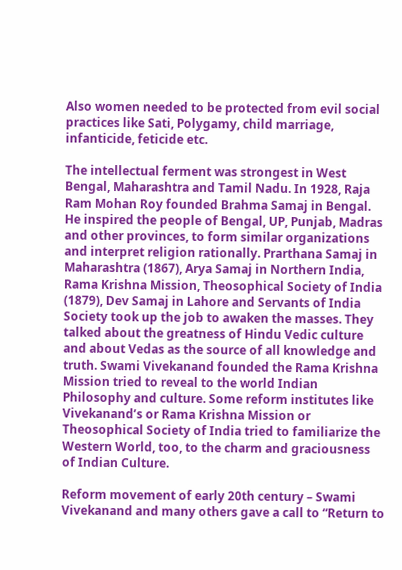Also women needed to be protected from evil social practices like Sati, Polygamy, child marriage, infanticide, feticide etc.

The intellectual ferment was strongest in West Bengal, Maharashtra and Tamil Nadu. In 1928, Raja Ram Mohan Roy founded Brahma Samaj in Bengal. He inspired the people of Bengal, UP, Punjab, Madras and other provinces, to form similar organizations and interpret religion rationally. Prarthana Samaj in Maharashtra (1867), Arya Samaj in Northern India, Rama Krishna Mission, Theosophical Society of India (1879), Dev Samaj in Lahore and Servants of India Society took up the job to awaken the masses. They talked about the greatness of Hindu Vedic culture and about Vedas as the source of all knowledge and truth. Swami Vivekanand founded the Rama Krishna Mission tried to reveal to the world Indian Philosophy and culture. Some reform institutes like Vivekanand’s or Rama Krishna Mission or Theosophical Society of India tried to familiarize the Western World, too, to the charm and graciousness of Indian Culture.

Reform movement of early 20th century – Swami Vivekanand and many others gave a call to “Return to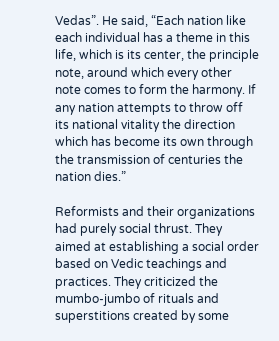Vedas”. He said, “Each nation like each individual has a theme in this life, which is its center, the principle note, around which every other note comes to form the harmony. If any nation attempts to throw off its national vitality the direction which has become its own through the transmission of centuries the nation dies.”

Reformists and their organizations had purely social thrust. They aimed at establishing a social order based on Vedic teachings and practices. They criticized the mumbo-jumbo of rituals and superstitions created by some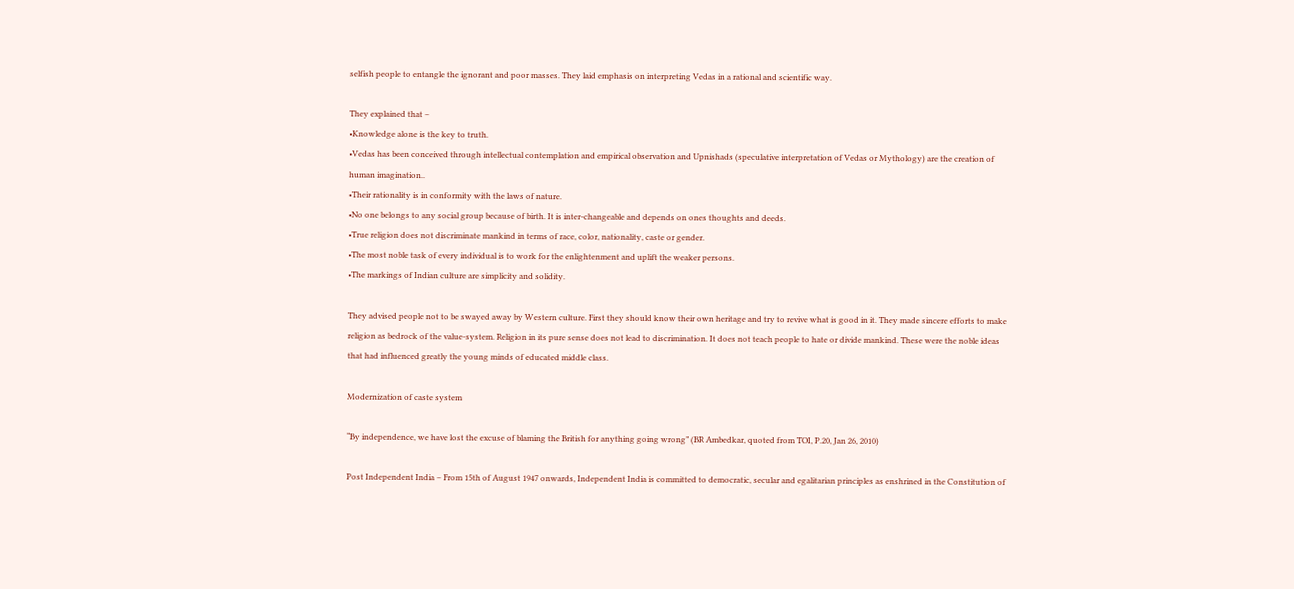selfish people to entangle the ignorant and poor masses. They laid emphasis on interpreting Vedas in a rational and scientific way.

They explained that –
•Knowledge alone is the key to truth.
•Vedas has been conceived through intellectual contemplation and empirical observation and Upnishads (speculative interpretation of Vedas or Mythology) are the creation of human imagination..
•Their rationality is in conformity with the laws of nature.
•No one belongs to any social group because of birth. It is inter-changeable and depends on ones thoughts and deeds.
•True religion does not discriminate mankind in terms of race, color, nationality, caste or gender.
•The most noble task of every individual is to work for the enlightenment and uplift the weaker persons.
•The markings of Indian culture are simplicity and solidity.

They advised people not to be swayed away by Western culture. First they should know their own heritage and try to revive what is good in it. They made sincere efforts to make religion as bedrock of the value-system. Religion in its pure sense does not lead to discrimination. It does not teach people to hate or divide mankind. These were the noble ideas that had influenced greatly the young minds of educated middle class.

Modernization of caste system

“By independence, we have lost the excuse of blaming the British for anything going wrong” (BR Ambedkar, quoted from TOI, P.20, Jan 26, 2010)

Post Independent India – From 15th of August 1947 onwards, Independent India is committed to democratic, secular and egalitarian principles as enshrined in the Constitution of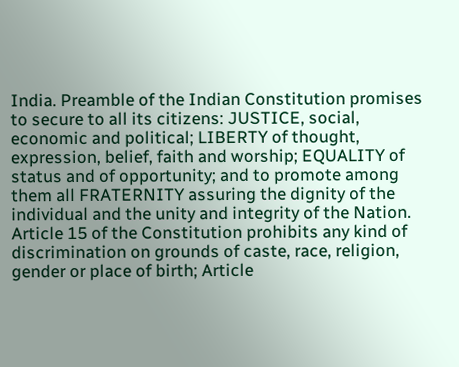India. Preamble of the Indian Constitution promises to secure to all its citizens: JUSTICE, social, economic and political; LIBERTY of thought, expression, belief, faith and worship; EQUALITY of status and of opportunity; and to promote among them all FRATERNITY assuring the dignity of the individual and the unity and integrity of the Nation. Article 15 of the Constitution prohibits any kind of discrimination on grounds of caste, race, religion, gender or place of birth; Article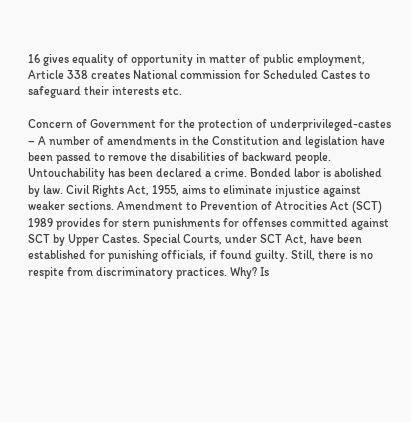16 gives equality of opportunity in matter of public employment, Article 338 creates National commission for Scheduled Castes to safeguard their interests etc.

Concern of Government for the protection of underprivileged-castes – A number of amendments in the Constitution and legislation have been passed to remove the disabilities of backward people. Untouchability has been declared a crime. Bonded labor is abolished by law. Civil Rights Act, 1955, aims to eliminate injustice against weaker sections. Amendment to Prevention of Atrocities Act (SCT) 1989 provides for stern punishments for offenses committed against SCT by Upper Castes. Special Courts, under SCT Act, have been established for punishing officials, if found guilty. Still, there is no respite from discriminatory practices. Why? Is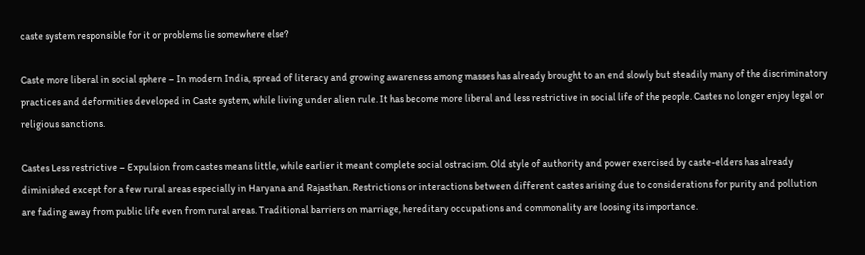caste system responsible for it or problems lie somewhere else?

Caste more liberal in social sphere – In modern India, spread of literacy and growing awareness among masses has already brought to an end slowly but steadily many of the discriminatory practices and deformities developed in Caste system, while living under alien rule. It has become more liberal and less restrictive in social life of the people. Castes no longer enjoy legal or religious sanctions.

Castes Less restrictive – Expulsion from castes means little, while earlier it meant complete social ostracism. Old style of authority and power exercised by caste-elders has already diminished except for a few rural areas especially in Haryana and Rajasthan. Restrictions or interactions between different castes arising due to considerations for purity and pollution are fading away from public life even from rural areas. Traditional barriers on marriage, hereditary occupations and commonality are loosing its importance.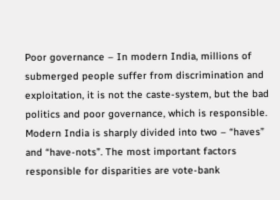Poor governance – In modern India, millions of submerged people suffer from discrimination and exploitation, it is not the caste-system, but the bad politics and poor governance, which is responsible. Modern India is sharply divided into two – “haves” and “have-nots”. The most important factors responsible for disparities are vote-bank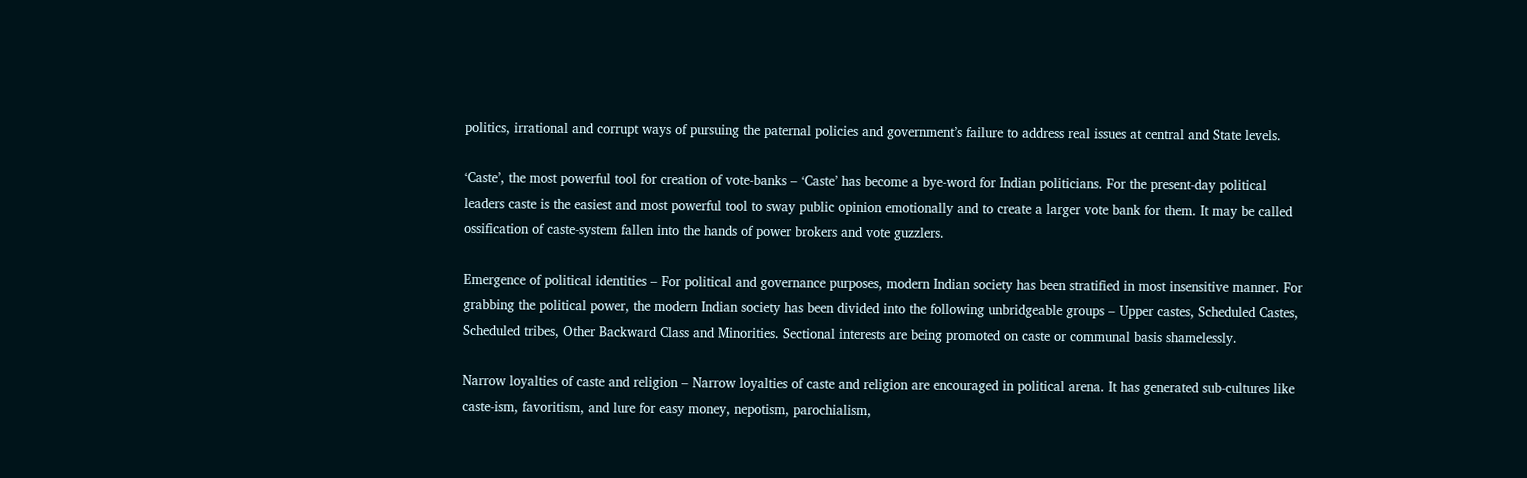politics, irrational and corrupt ways of pursuing the paternal policies and government’s failure to address real issues at central and State levels.

‘Caste’, the most powerful tool for creation of vote-banks – ‘Caste’ has become a bye-word for Indian politicians. For the present-day political leaders caste is the easiest and most powerful tool to sway public opinion emotionally and to create a larger vote bank for them. It may be called ossification of caste-system fallen into the hands of power brokers and vote guzzlers.

Emergence of political identities – For political and governance purposes, modern Indian society has been stratified in most insensitive manner. For grabbing the political power, the modern Indian society has been divided into the following unbridgeable groups – Upper castes, Scheduled Castes, Scheduled tribes, Other Backward Class and Minorities. Sectional interests are being promoted on caste or communal basis shamelessly.

Narrow loyalties of caste and religion – Narrow loyalties of caste and religion are encouraged in political arena. It has generated sub-cultures like caste-ism, favoritism, and lure for easy money, nepotism, parochialism,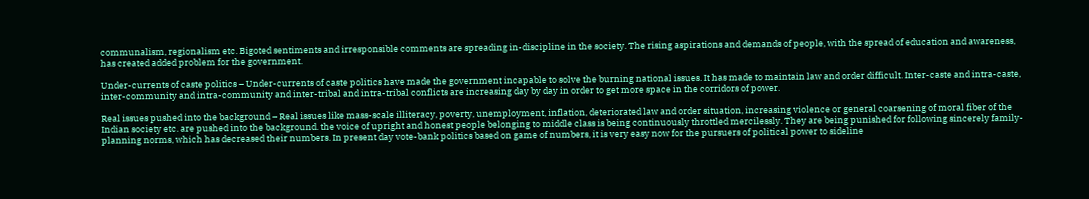communalism, regionalism etc. Bigoted sentiments and irresponsible comments are spreading in-discipline in the society. The rising aspirations and demands of people, with the spread of education and awareness, has created added problem for the government.

Under-currents of caste politics – Under-currents of caste politics have made the government incapable to solve the burning national issues. It has made to maintain law and order difficult. Inter-caste and intra-caste, inter-community and intra-community and inter-tribal and intra-tribal conflicts are increasing day by day in order to get more space in the corridors of power.

Real issues pushed into the background – Real issues like mass-scale illiteracy, poverty, unemployment, inflation, deteriorated law and order situation, increasing violence or general coarsening of moral fiber of the Indian society etc. are pushed into the background. the voice of upright and honest people belonging to middle class is being continuously throttled mercilessly. They are being punished for following sincerely family-planning norms, which has decreased their numbers. In present day vote-bank politics based on game of numbers, it is very easy now for the pursuers of political power to sideline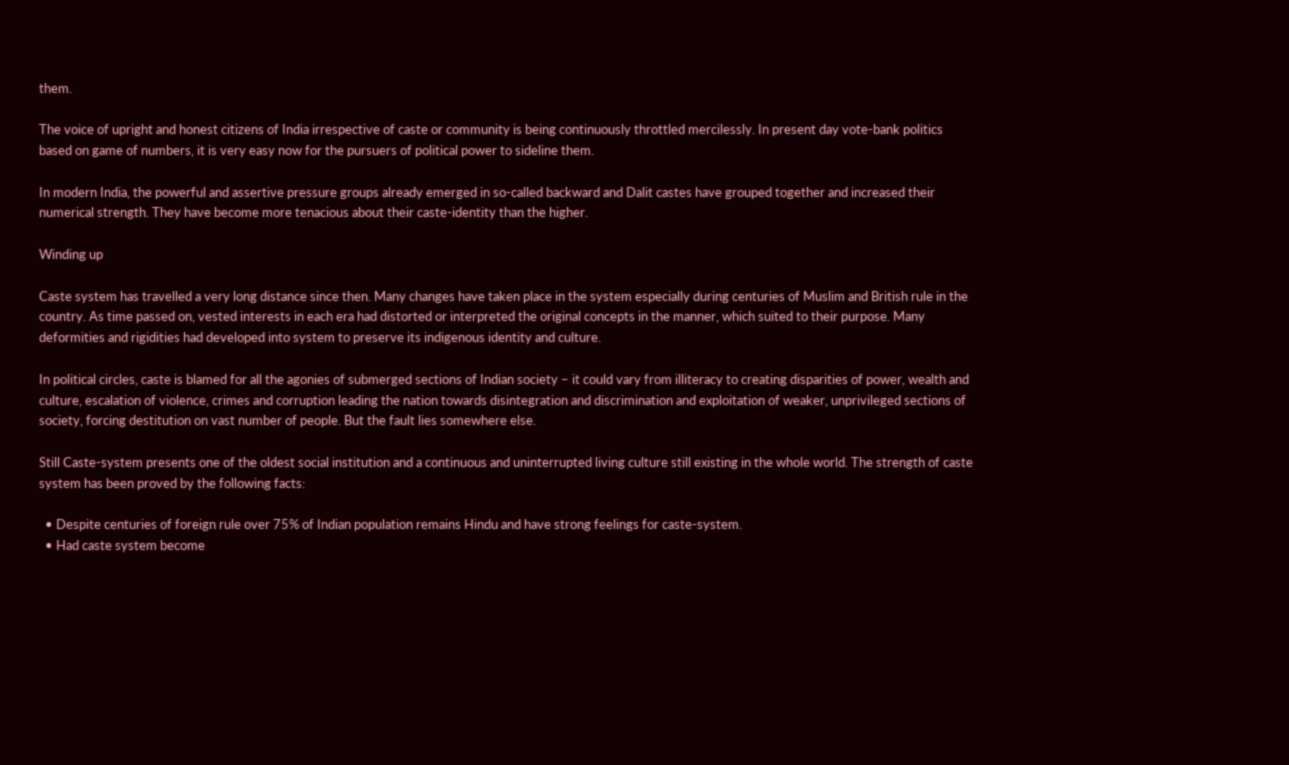them.

The voice of upright and honest citizens of India irrespective of caste or community is being continuously throttled mercilessly. In present day vote-bank politics based on game of numbers, it is very easy now for the pursuers of political power to sideline them.

In modern India, the powerful and assertive pressure groups already emerged in so-called backward and Dalit castes have grouped together and increased their numerical strength. They have become more tenacious about their caste-identity than the higher.

Winding up

Caste system has travelled a very long distance since then. Many changes have taken place in the system especially during centuries of Muslim and British rule in the country. As time passed on, vested interests in each era had distorted or interpreted the original concepts in the manner, which suited to their purpose. Many deformities and rigidities had developed into system to preserve its indigenous identity and culture.

In political circles, caste is blamed for all the agonies of submerged sections of Indian society – it could vary from illiteracy to creating disparities of power, wealth and culture, escalation of violence, crimes and corruption leading the nation towards disintegration and discrimination and exploitation of weaker, unprivileged sections of society, forcing destitution on vast number of people. But the fault lies somewhere else.

Still Caste-system presents one of the oldest social institution and a continuous and uninterrupted living culture still existing in the whole world. The strength of caste system has been proved by the following facts:

  • Despite centuries of foreign rule over 75% of Indian population remains Hindu and have strong feelings for caste-system.
  • Had caste system become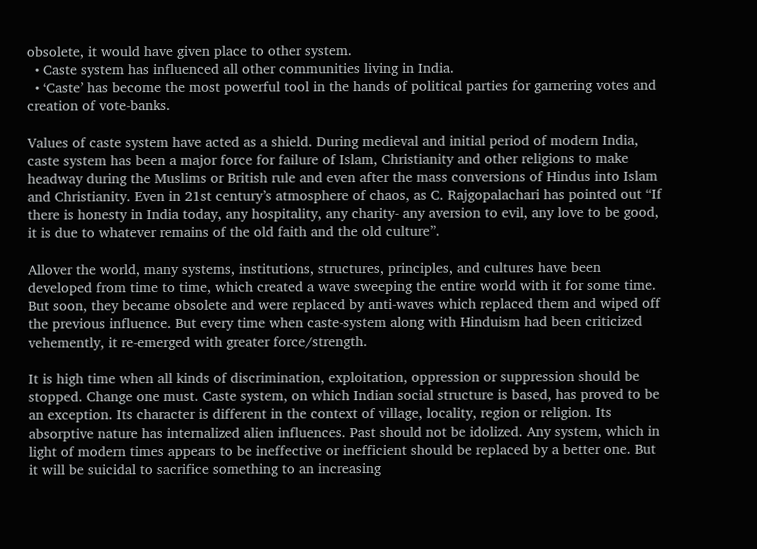obsolete, it would have given place to other system.
  • Caste system has influenced all other communities living in India.
  • ‘Caste’ has become the most powerful tool in the hands of political parties for garnering votes and creation of vote-banks.

Values of caste system have acted as a shield. During medieval and initial period of modern India, caste system has been a major force for failure of Islam, Christianity and other religions to make headway during the Muslims or British rule and even after the mass conversions of Hindus into Islam and Christianity. Even in 21st century’s atmosphere of chaos, as C. Rajgopalachari has pointed out “If there is honesty in India today, any hospitality, any charity- any aversion to evil, any love to be good, it is due to whatever remains of the old faith and the old culture”.

Allover the world, many systems, institutions, structures, principles, and cultures have been developed from time to time, which created a wave sweeping the entire world with it for some time. But soon, they became obsolete and were replaced by anti-waves which replaced them and wiped off the previous influence. But every time when caste-system along with Hinduism had been criticized vehemently, it re-emerged with greater force/strength.

It is high time when all kinds of discrimination, exploitation, oppression or suppression should be stopped. Change one must. Caste system, on which Indian social structure is based, has proved to be an exception. Its character is different in the context of village, locality, region or religion. Its absorptive nature has internalized alien influences. Past should not be idolized. Any system, which in light of modern times appears to be ineffective or inefficient should be replaced by a better one. But it will be suicidal to sacrifice something to an increasing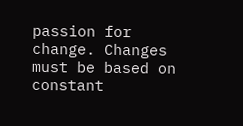passion for change. Changes must be based on constant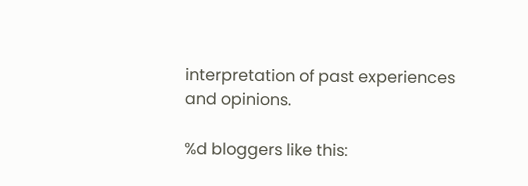interpretation of past experiences and opinions.

%d bloggers like this: